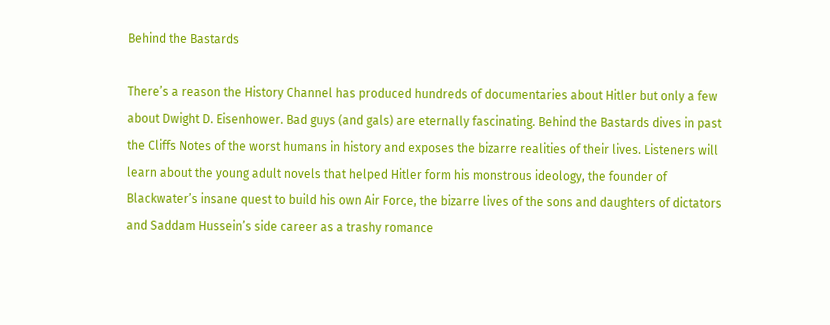Behind the Bastards

There’s a reason the History Channel has produced hundreds of documentaries about Hitler but only a few about Dwight D. Eisenhower. Bad guys (and gals) are eternally fascinating. Behind the Bastards dives in past the Cliffs Notes of the worst humans in history and exposes the bizarre realities of their lives. Listeners will learn about the young adult novels that helped Hitler form his monstrous ideology, the founder of Blackwater’s insane quest to build his own Air Force, the bizarre lives of the sons and daughters of dictators and Saddam Hussein’s side career as a trashy romance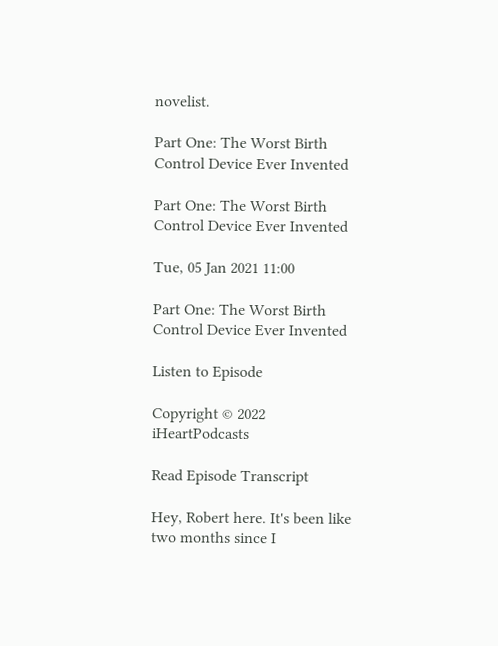novelist.

Part One: The Worst Birth Control Device Ever Invented

Part One: The Worst Birth Control Device Ever Invented

Tue, 05 Jan 2021 11:00

Part One: The Worst Birth Control Device Ever Invented

Listen to Episode

Copyright © 2022 iHeartPodcasts

Read Episode Transcript

Hey, Robert here. It's been like two months since I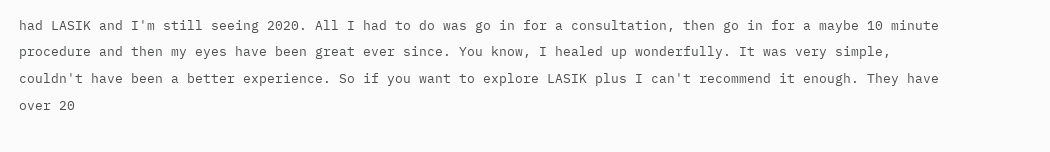had LASIK and I'm still seeing 2020. All I had to do was go in for a consultation, then go in for a maybe 10 minute procedure and then my eyes have been great ever since. You know, I healed up wonderfully. It was very simple, couldn't have been a better experience. So if you want to explore LASIK plus I can't recommend it enough. They have over 20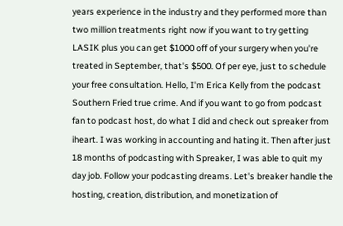years experience in the industry and they performed more than two million treatments right now if you want to try getting LASIK plus you can get $1000 off of your surgery when you're treated in September, that's $500. Of per eye, just to schedule your free consultation. Hello, I'm Erica Kelly from the podcast Southern Fried true crime. And if you want to go from podcast fan to podcast host, do what I did and check out spreaker from iheart. I was working in accounting and hating it. Then after just 18 months of podcasting with Spreaker, I was able to quit my day job. Follow your podcasting dreams. Let's breaker handle the hosting, creation, distribution, and monetization of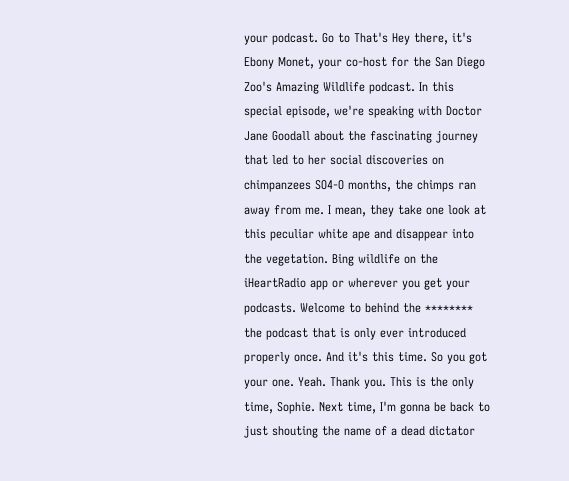your podcast. Go to That's Hey there, it's Ebony Monet, your co-host for the San Diego Zoo's Amazing Wildlife podcast. In this special episode, we're speaking with Doctor Jane Goodall about the fascinating journey that led to her social discoveries on chimpanzees SO4-O months, the chimps ran away from me. I mean, they take one look at this peculiar white ape and disappear into the vegetation. Bing wildlife on the iHeartRadio app or wherever you get your podcasts. Welcome to behind the ******** the podcast that is only ever introduced properly once. And it's this time. So you got your one. Yeah. Thank you. This is the only time, Sophie. Next time, I'm gonna be back to just shouting the name of a dead dictator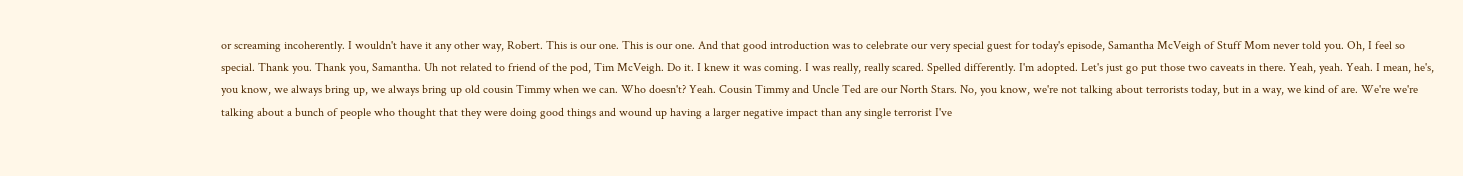or screaming incoherently. I wouldn't have it any other way, Robert. This is our one. This is our one. And that good introduction was to celebrate our very special guest for today's episode, Samantha McVeigh of Stuff Mom never told you. Oh, I feel so special. Thank you. Thank you, Samantha. Uh not related to friend of the pod, Tim McVeigh. Do it. I knew it was coming. I was really, really scared. Spelled differently. I'm adopted. Let's just go put those two caveats in there. Yeah, yeah. Yeah. I mean, he's, you know, we always bring up, we always bring up old cousin Timmy when we can. Who doesn't? Yeah. Cousin Timmy and Uncle Ted are our North Stars. No, you know, we're not talking about terrorists today, but in a way, we kind of are. We're we're talking about a bunch of people who thought that they were doing good things and wound up having a larger negative impact than any single terrorist I've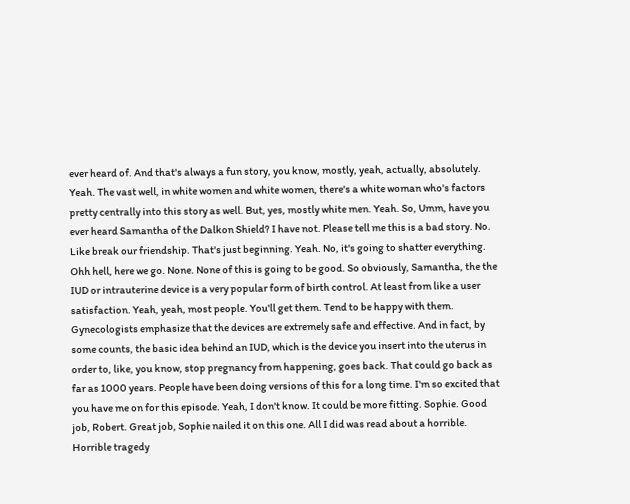ever heard of. And that's always a fun story, you know, mostly, yeah, actually, absolutely. Yeah. The vast well, in white women and white women, there's a white woman who's factors pretty centrally into this story as well. But, yes, mostly white men. Yeah. So, Umm, have you ever heard Samantha of the Dalkon Shield? I have not. Please tell me this is a bad story. No. Like break our friendship. That's just beginning. Yeah. No, it's going to shatter everything. Ohh hell, here we go. None. None of this is going to be good. So obviously, Samantha, the the IUD or intrauterine device is a very popular form of birth control. At least from like a user satisfaction. Yeah, yeah, most people. You'll get them. Tend to be happy with them. Gynecologists emphasize that the devices are extremely safe and effective. And in fact, by some counts, the basic idea behind an IUD, which is the device you insert into the uterus in order to, like, you know, stop pregnancy from happening, goes back. That could go back as far as 1000 years. People have been doing versions of this for a long time. I'm so excited that you have me on for this episode. Yeah, I don't know. It could be more fitting. Sophie. Good job, Robert. Great job, Sophie nailed it on this one. All I did was read about a horrible. Horrible tragedy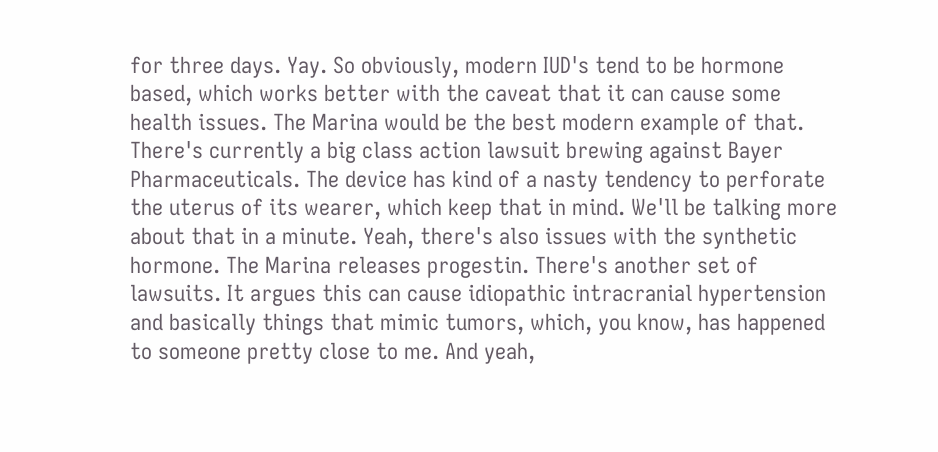for three days. Yay. So obviously, modern IUD's tend to be hormone based, which works better with the caveat that it can cause some health issues. The Marina would be the best modern example of that. There's currently a big class action lawsuit brewing against Bayer Pharmaceuticals. The device has kind of a nasty tendency to perforate the uterus of its wearer, which keep that in mind. We'll be talking more about that in a minute. Yeah, there's also issues with the synthetic hormone. The Marina releases progestin. There's another set of lawsuits. It argues this can cause idiopathic intracranial hypertension and basically things that mimic tumors, which, you know, has happened to someone pretty close to me. And yeah,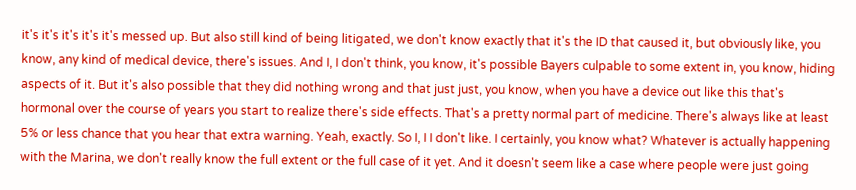it's it's it's it's it's messed up. But also still kind of being litigated, we don't know exactly that it's the ID that caused it, but obviously like, you know, any kind of medical device, there's issues. And I, I don't think, you know, it's possible Bayers culpable to some extent in, you know, hiding aspects of it. But it's also possible that they did nothing wrong and that just just, you know, when you have a device out like this that's hormonal over the course of years you start to realize there's side effects. That's a pretty normal part of medicine. There's always like at least 5% or less chance that you hear that extra warning. Yeah, exactly. So I, I I don't like. I certainly, you know what? Whatever is actually happening with the Marina, we don't really know the full extent or the full case of it yet. And it doesn't seem like a case where people were just going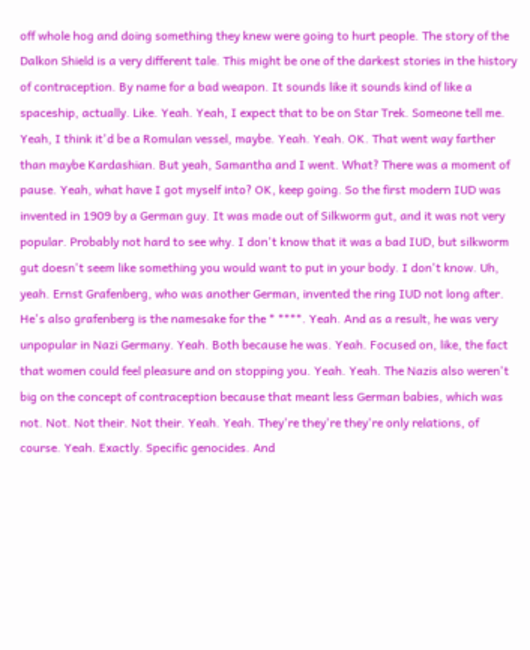off whole hog and doing something they knew were going to hurt people. The story of the Dalkon Shield is a very different tale. This might be one of the darkest stories in the history of contraception. By name for a bad weapon. It sounds like it sounds kind of like a spaceship, actually. Like. Yeah. Yeah, I expect that to be on Star Trek. Someone tell me. Yeah, I think it'd be a Romulan vessel, maybe. Yeah. Yeah. OK. That went way farther than maybe Kardashian. But yeah, Samantha and I went. What? There was a moment of pause. Yeah, what have I got myself into? OK, keep going. So the first modern IUD was invented in 1909 by a German guy. It was made out of Silkworm gut, and it was not very popular. Probably not hard to see why. I don't know that it was a bad IUD, but silkworm gut doesn't seem like something you would want to put in your body. I don't know. Uh, yeah. Ernst Grafenberg, who was another German, invented the ring IUD not long after. He's also grafenberg is the namesake for the * ****. Yeah. And as a result, he was very unpopular in Nazi Germany. Yeah. Both because he was. Yeah. Focused on, like, the fact that women could feel pleasure and on stopping you. Yeah. Yeah. The Nazis also weren't big on the concept of contraception because that meant less German babies, which was not. Not. Not their. Not their. Yeah. Yeah. They're they're they're only relations, of course. Yeah. Exactly. Specific genocides. And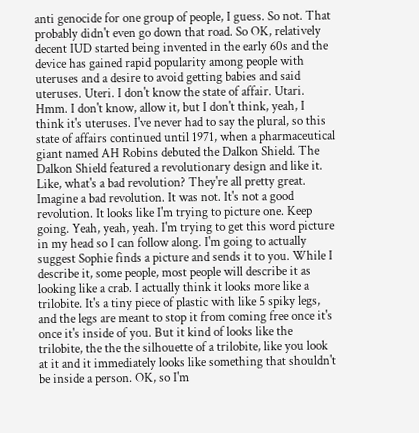anti genocide for one group of people, I guess. So not. That probably didn't even go down that road. So OK, relatively decent IUD started being invented in the early 60s and the device has gained rapid popularity among people with uteruses and a desire to avoid getting babies and said uteruses. Uteri. I don't know the state of affair. Utari. Hmm. I don't know, allow it, but I don't think, yeah, I think it's uteruses. I've never had to say the plural, so this state of affairs continued until 1971, when a pharmaceutical giant named AH Robins debuted the Dalkon Shield. The Dalkon Shield featured a revolutionary design and like it. Like, what's a bad revolution? They're all pretty great. Imagine a bad revolution. It was not. It's not a good revolution. It looks like I'm trying to picture one. Keep going. Yeah, yeah, yeah. I'm trying to get this word picture in my head so I can follow along. I'm going to actually suggest Sophie finds a picture and sends it to you. While I describe it, some people, most people will describe it as looking like a crab. I actually think it looks more like a trilobite. It's a tiny piece of plastic with like 5 spiky legs, and the legs are meant to stop it from coming free once it's once it's inside of you. But it kind of looks like the trilobite, the the the silhouette of a trilobite, like you look at it and it immediately looks like something that shouldn't be inside a person. OK, so I'm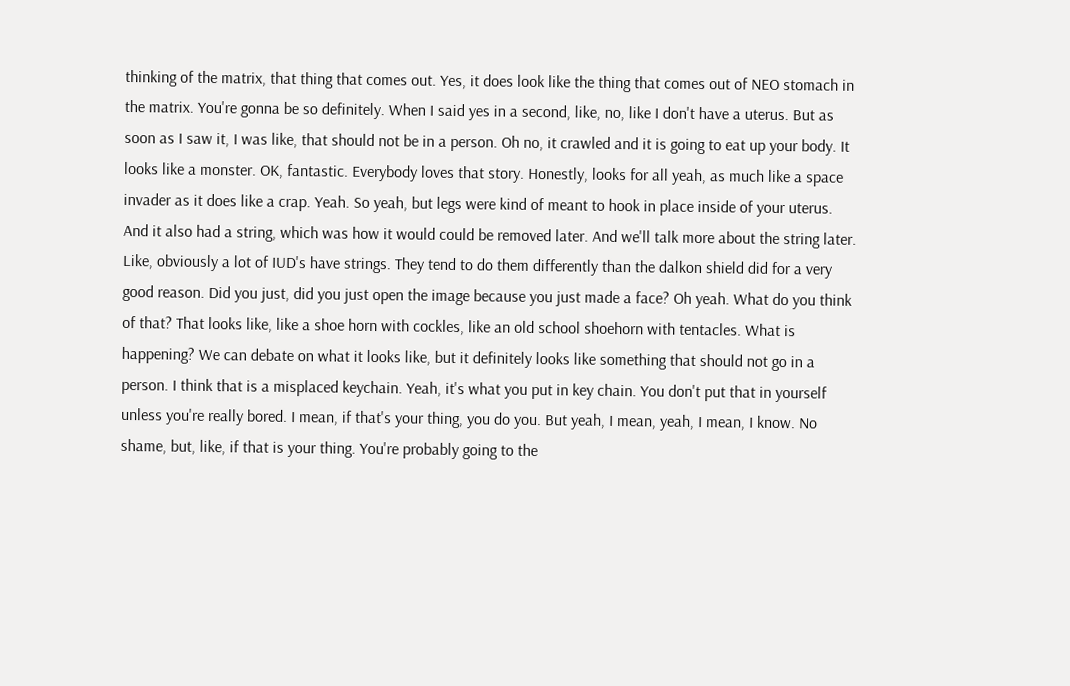thinking of the matrix, that thing that comes out. Yes, it does look like the thing that comes out of NEO stomach in the matrix. You're gonna be so definitely. When I said yes in a second, like, no, like I don't have a uterus. But as soon as I saw it, I was like, that should not be in a person. Oh no, it crawled and it is going to eat up your body. It looks like a monster. OK, fantastic. Everybody loves that story. Honestly, looks for all yeah, as much like a space invader as it does like a crap. Yeah. So yeah, but legs were kind of meant to hook in place inside of your uterus. And it also had a string, which was how it would could be removed later. And we'll talk more about the string later. Like, obviously a lot of IUD's have strings. They tend to do them differently than the dalkon shield did for a very good reason. Did you just, did you just open the image because you just made a face? Oh yeah. What do you think of that? That looks like, like a shoe horn with cockles, like an old school shoehorn with tentacles. What is happening? We can debate on what it looks like, but it definitely looks like something that should not go in a person. I think that is a misplaced keychain. Yeah, it's what you put in key chain. You don't put that in yourself unless you're really bored. I mean, if that's your thing, you do you. But yeah, I mean, yeah, I mean, I know. No shame, but, like, if that is your thing. You're probably going to the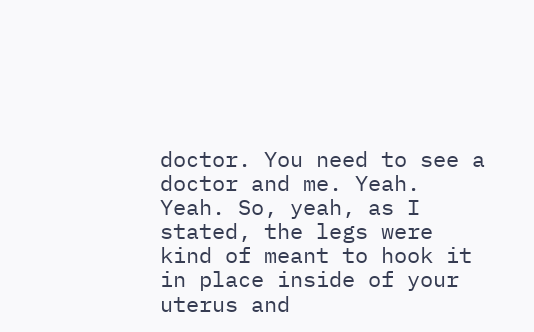doctor. You need to see a doctor and me. Yeah. Yeah. So, yeah, as I stated, the legs were kind of meant to hook it in place inside of your uterus and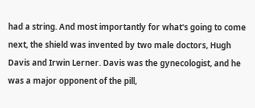had a string. And most importantly for what's going to come next, the shield was invented by two male doctors, Hugh Davis and Irwin Lerner. Davis was the gynecologist, and he was a major opponent of the pill,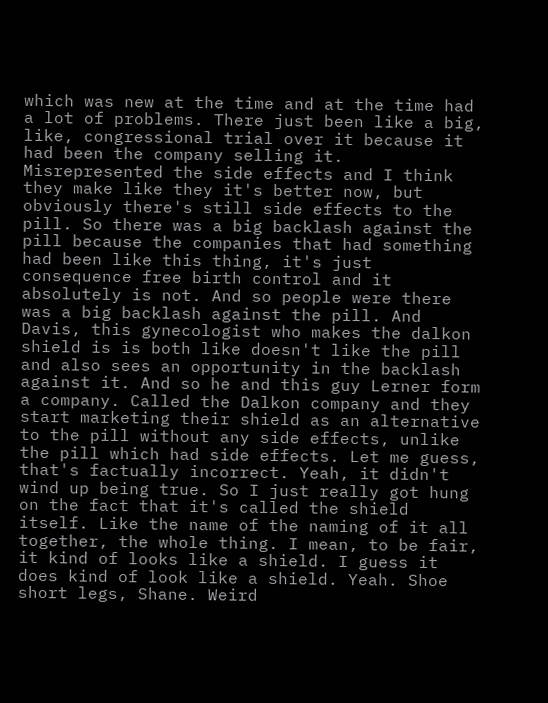which was new at the time and at the time had a lot of problems. There just been like a big, like, congressional trial over it because it had been the company selling it. Misrepresented the side effects and I think they make like they it's better now, but obviously there's still side effects to the pill. So there was a big backlash against the pill because the companies that had something had been like this thing, it's just consequence free birth control and it absolutely is not. And so people were there was a big backlash against the pill. And Davis, this gynecologist who makes the dalkon shield is is both like doesn't like the pill and also sees an opportunity in the backlash against it. And so he and this guy Lerner form a company. Called the Dalkon company and they start marketing their shield as an alternative to the pill without any side effects, unlike the pill which had side effects. Let me guess, that's factually incorrect. Yeah, it didn't wind up being true. So I just really got hung on the fact that it's called the shield itself. Like the name of the naming of it all together, the whole thing. I mean, to be fair, it kind of looks like a shield. I guess it does kind of look like a shield. Yeah. Shoe short legs, Shane. Weird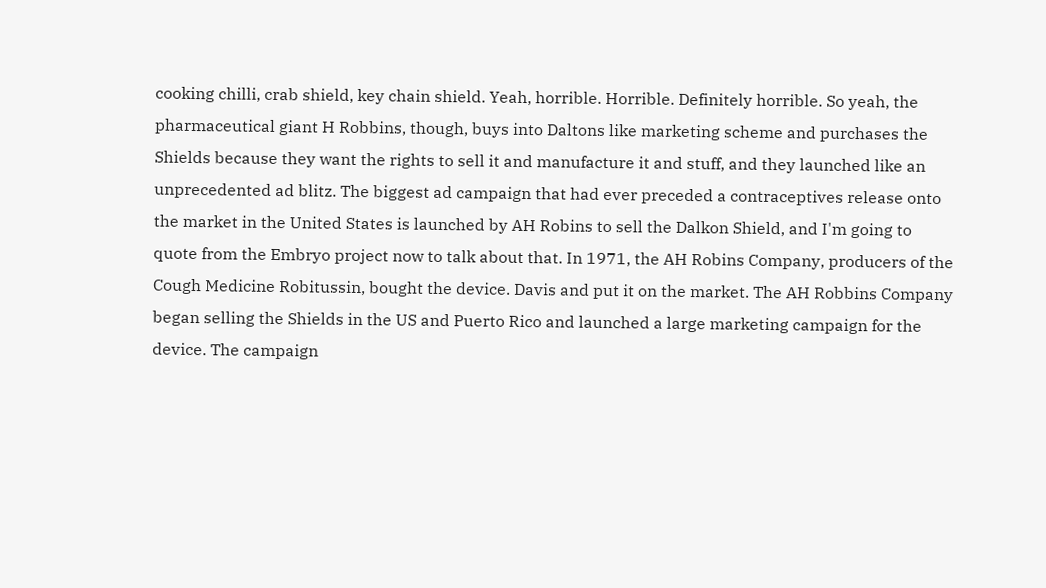cooking chilli, crab shield, key chain shield. Yeah, horrible. Horrible. Definitely horrible. So yeah, the pharmaceutical giant H Robbins, though, buys into Daltons like marketing scheme and purchases the Shields because they want the rights to sell it and manufacture it and stuff, and they launched like an unprecedented ad blitz. The biggest ad campaign that had ever preceded a contraceptives release onto the market in the United States is launched by AH Robins to sell the Dalkon Shield, and I'm going to quote from the Embryo project now to talk about that. In 1971, the AH Robins Company, producers of the Cough Medicine Robitussin, bought the device. Davis and put it on the market. The AH Robbins Company began selling the Shields in the US and Puerto Rico and launched a large marketing campaign for the device. The campaign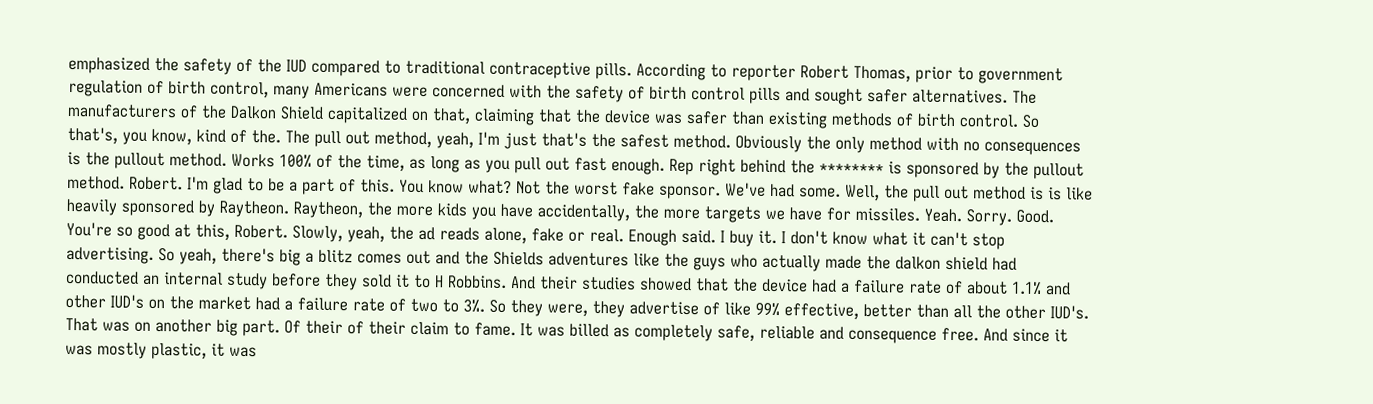emphasized the safety of the IUD compared to traditional contraceptive pills. According to reporter Robert Thomas, prior to government regulation of birth control, many Americans were concerned with the safety of birth control pills and sought safer alternatives. The manufacturers of the Dalkon Shield capitalized on that, claiming that the device was safer than existing methods of birth control. So that's, you know, kind of the. The pull out method, yeah, I'm just that's the safest method. Obviously the only method with no consequences is the pullout method. Works 100% of the time, as long as you pull out fast enough. Rep right behind the ******** is sponsored by the pullout method. Robert. I'm glad to be a part of this. You know what? Not the worst fake sponsor. We've had some. Well, the pull out method is is like heavily sponsored by Raytheon. Raytheon, the more kids you have accidentally, the more targets we have for missiles. Yeah. Sorry. Good. You're so good at this, Robert. Slowly, yeah, the ad reads alone, fake or real. Enough said. I buy it. I don't know what it can't stop advertising. So yeah, there's big a blitz comes out and the Shields adventures like the guys who actually made the dalkon shield had conducted an internal study before they sold it to H Robbins. And their studies showed that the device had a failure rate of about 1.1% and other IUD's on the market had a failure rate of two to 3%. So they were, they advertise of like 99% effective, better than all the other IUD's. That was on another big part. Of their of their claim to fame. It was billed as completely safe, reliable and consequence free. And since it was mostly plastic, it was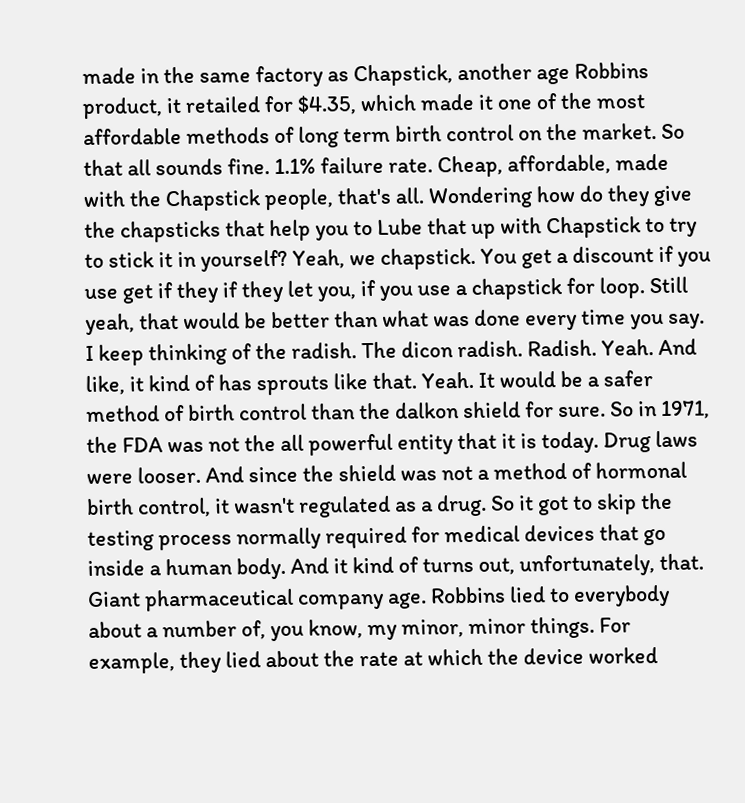made in the same factory as Chapstick, another age Robbins product, it retailed for $4.35, which made it one of the most affordable methods of long term birth control on the market. So that all sounds fine. 1.1% failure rate. Cheap, affordable, made with the Chapstick people, that's all. Wondering how do they give the chapsticks that help you to Lube that up with Chapstick to try to stick it in yourself? Yeah, we chapstick. You get a discount if you use get if they if they let you, if you use a chapstick for loop. Still yeah, that would be better than what was done every time you say. I keep thinking of the radish. The dicon radish. Radish. Yeah. And like, it kind of has sprouts like that. Yeah. It would be a safer method of birth control than the dalkon shield for sure. So in 1971, the FDA was not the all powerful entity that it is today. Drug laws were looser. And since the shield was not a method of hormonal birth control, it wasn't regulated as a drug. So it got to skip the testing process normally required for medical devices that go inside a human body. And it kind of turns out, unfortunately, that. Giant pharmaceutical company age. Robbins lied to everybody about a number of, you know, my minor, minor things. For example, they lied about the rate at which the device worked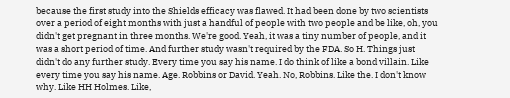because the first study into the Shields efficacy was flawed. It had been done by two scientists over a period of eight months with just a handful of people with two people and be like, oh, you didn't get pregnant in three months. We're good. Yeah, it was a tiny number of people, and it was a short period of time. And further study wasn't required by the FDA. So H. Things just didn't do any further study. Every time you say his name. I do think of like a bond villain. Like every time you say his name. Age. Robbins or David. Yeah. No, Robbins. Like the. I don't know why. Like HH Holmes. Like,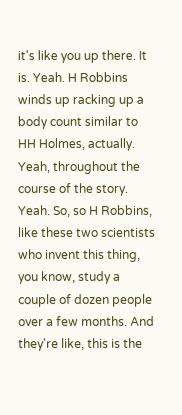it's like you up there. It is. Yeah. H Robbins winds up racking up a body count similar to HH Holmes, actually. Yeah, throughout the course of the story. Yeah. So, so H Robbins, like these two scientists who invent this thing, you know, study a couple of dozen people over a few months. And they're like, this is the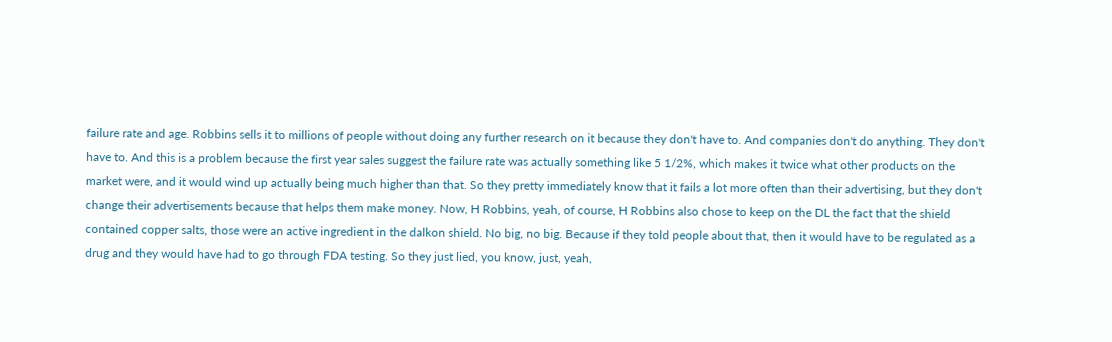failure rate and age. Robbins sells it to millions of people without doing any further research on it because they don't have to. And companies don't do anything. They don't have to. And this is a problem because the first year sales suggest the failure rate was actually something like 5 1/2%, which makes it twice what other products on the market were, and it would wind up actually being much higher than that. So they pretty immediately know that it fails a lot more often than their advertising, but they don't change their advertisements because that helps them make money. Now, H Robbins, yeah, of course, H Robbins also chose to keep on the DL the fact that the shield contained copper salts, those were an active ingredient in the dalkon shield. No big, no big. Because if they told people about that, then it would have to be regulated as a drug and they would have had to go through FDA testing. So they just lied, you know, just, yeah,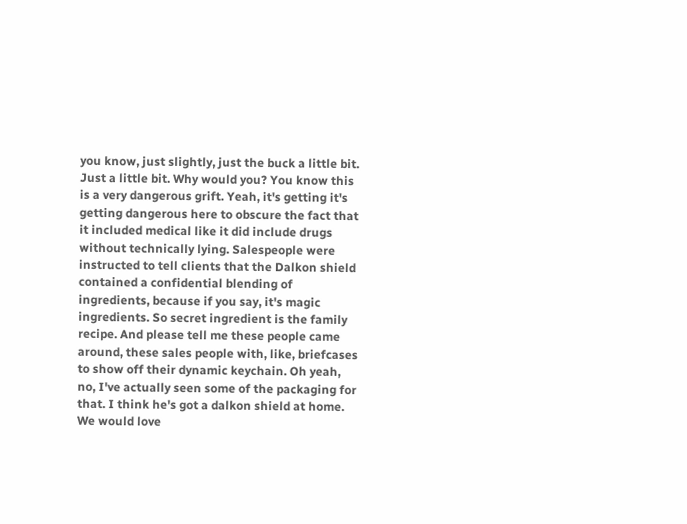you know, just slightly, just the buck a little bit. Just a little bit. Why would you? You know this is a very dangerous grift. Yeah, it's getting it's getting dangerous here to obscure the fact that it included medical like it did include drugs without technically lying. Salespeople were instructed to tell clients that the Dalkon shield contained a confidential blending of ingredients, because if you say, it's magic ingredients. So secret ingredient is the family recipe. And please tell me these people came around, these sales people with, like, briefcases to show off their dynamic keychain. Oh yeah, no, I've actually seen some of the packaging for that. I think he's got a dalkon shield at home. We would love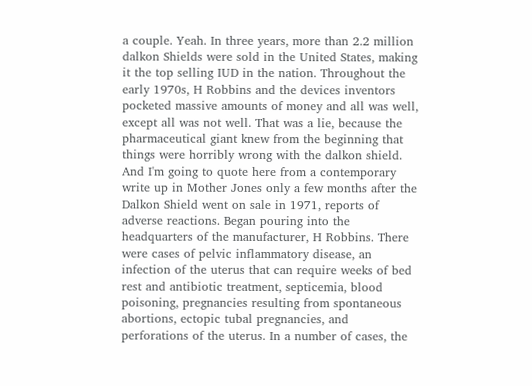a couple. Yeah. In three years, more than 2.2 million dalkon Shields were sold in the United States, making it the top selling IUD in the nation. Throughout the early 1970s, H Robbins and the devices inventors pocketed massive amounts of money and all was well, except all was not well. That was a lie, because the pharmaceutical giant knew from the beginning that things were horribly wrong with the dalkon shield. And I'm going to quote here from a contemporary write up in Mother Jones only a few months after the Dalkon Shield went on sale in 1971, reports of adverse reactions. Began pouring into the headquarters of the manufacturer, H Robbins. There were cases of pelvic inflammatory disease, an infection of the uterus that can require weeks of bed rest and antibiotic treatment, septicemia, blood poisoning, pregnancies resulting from spontaneous abortions, ectopic tubal pregnancies, and perforations of the uterus. In a number of cases, the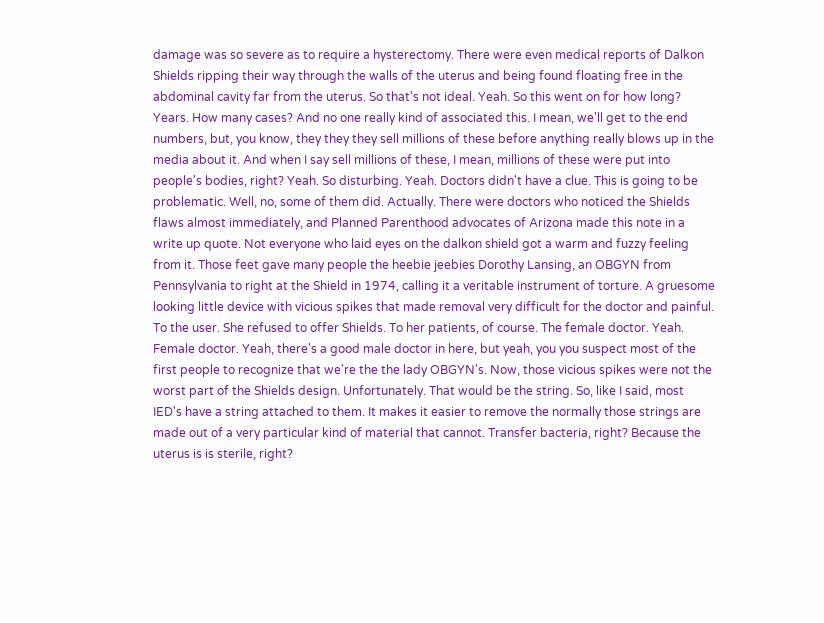damage was so severe as to require a hysterectomy. There were even medical reports of Dalkon Shields ripping their way through the walls of the uterus and being found floating free in the abdominal cavity far from the uterus. So that's not ideal. Yeah. So this went on for how long? Years. How many cases? And no one really kind of associated this. I mean, we'll get to the end numbers, but, you know, they they they sell millions of these before anything really blows up in the media about it. And when I say sell millions of these, I mean, millions of these were put into people's bodies, right? Yeah. So disturbing. Yeah. Doctors didn't have a clue. This is going to be problematic. Well, no, some of them did. Actually. There were doctors who noticed the Shields flaws almost immediately, and Planned Parenthood advocates of Arizona made this note in a write up quote. Not everyone who laid eyes on the dalkon shield got a warm and fuzzy feeling from it. Those feet gave many people the heebie jeebies Dorothy Lansing, an OBGYN from Pennsylvania to right at the Shield in 1974, calling it a veritable instrument of torture. A gruesome looking little device with vicious spikes that made removal very difficult for the doctor and painful. To the user. She refused to offer Shields. To her patients, of course. The female doctor. Yeah. Female doctor. Yeah, there's a good male doctor in here, but yeah, you you suspect most of the first people to recognize that we're the the lady OBGYN's. Now, those vicious spikes were not the worst part of the Shields design. Unfortunately. That would be the string. So, like I said, most IED's have a string attached to them. It makes it easier to remove the normally those strings are made out of a very particular kind of material that cannot. Transfer bacteria, right? Because the uterus is is sterile, right?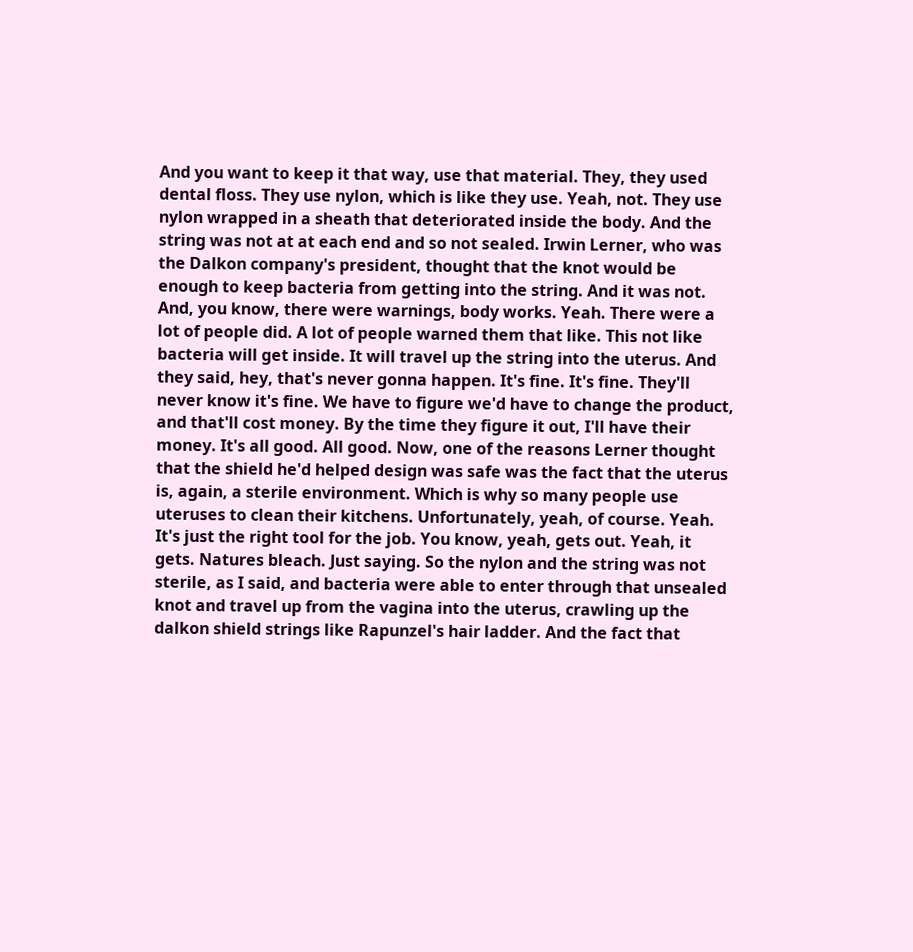And you want to keep it that way, use that material. They, they used dental floss. They use nylon, which is like they use. Yeah, not. They use nylon wrapped in a sheath that deteriorated inside the body. And the string was not at at each end and so not sealed. Irwin Lerner, who was the Dalkon company's president, thought that the knot would be enough to keep bacteria from getting into the string. And it was not. And, you know, there were warnings, body works. Yeah. There were a lot of people did. A lot of people warned them that like. This not like bacteria will get inside. It will travel up the string into the uterus. And they said, hey, that's never gonna happen. It's fine. It's fine. They'll never know it's fine. We have to figure we'd have to change the product, and that'll cost money. By the time they figure it out, I'll have their money. It's all good. All good. Now, one of the reasons Lerner thought that the shield he'd helped design was safe was the fact that the uterus is, again, a sterile environment. Which is why so many people use uteruses to clean their kitchens. Unfortunately, yeah, of course. Yeah. It's just the right tool for the job. You know, yeah, gets out. Yeah, it gets. Natures bleach. Just saying. So the nylon and the string was not sterile, as I said, and bacteria were able to enter through that unsealed knot and travel up from the vagina into the uterus, crawling up the dalkon shield strings like Rapunzel's hair ladder. And the fact that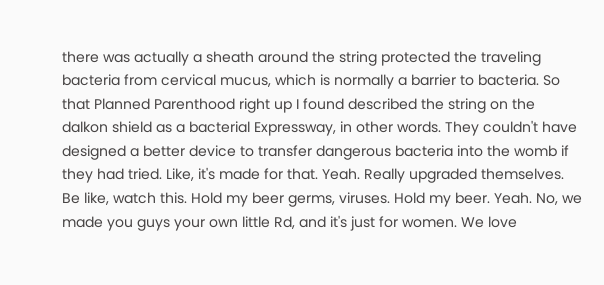there was actually a sheath around the string protected the traveling bacteria from cervical mucus, which is normally a barrier to bacteria. So that Planned Parenthood right up I found described the string on the dalkon shield as a bacterial Expressway, in other words. They couldn't have designed a better device to transfer dangerous bacteria into the womb if they had tried. Like, it's made for that. Yeah. Really upgraded themselves. Be like, watch this. Hold my beer germs, viruses. Hold my beer. Yeah. No, we made you guys your own little Rd, and it's just for women. We love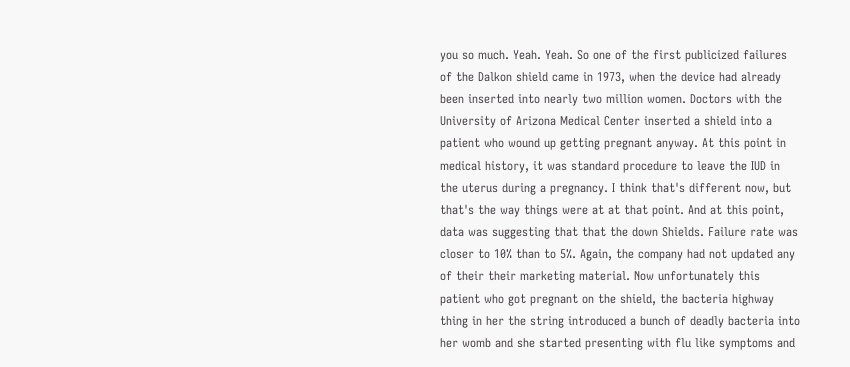you so much. Yeah. Yeah. So one of the first publicized failures of the Dalkon shield came in 1973, when the device had already been inserted into nearly two million women. Doctors with the University of Arizona Medical Center inserted a shield into a patient who wound up getting pregnant anyway. At this point in medical history, it was standard procedure to leave the IUD in the uterus during a pregnancy. I think that's different now, but that's the way things were at at that point. And at this point, data was suggesting that that the down Shields. Failure rate was closer to 10% than to 5%. Again, the company had not updated any of their their marketing material. Now unfortunately this patient who got pregnant on the shield, the bacteria highway thing in her the string introduced a bunch of deadly bacteria into her womb and she started presenting with flu like symptoms and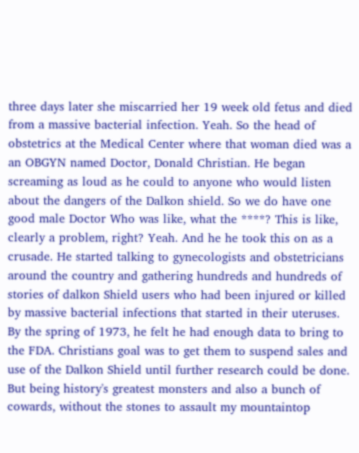three days later she miscarried her 19 week old fetus and died from a massive bacterial infection. Yeah. So the head of obstetrics at the Medical Center where that woman died was a an OBGYN named Doctor, Donald Christian. He began screaming as loud as he could to anyone who would listen about the dangers of the Dalkon shield. So we do have one good male Doctor Who was like, what the ****? This is like, clearly a problem, right? Yeah. And he he took this on as a crusade. He started talking to gynecologists and obstetricians around the country and gathering hundreds and hundreds of stories of dalkon Shield users who had been injured or killed by massive bacterial infections that started in their uteruses. By the spring of 1973, he felt he had enough data to bring to the FDA. Christians goal was to get them to suspend sales and use of the Dalkon Shield until further research could be done. But being history's greatest monsters and also a bunch of cowards, without the stones to assault my mountaintop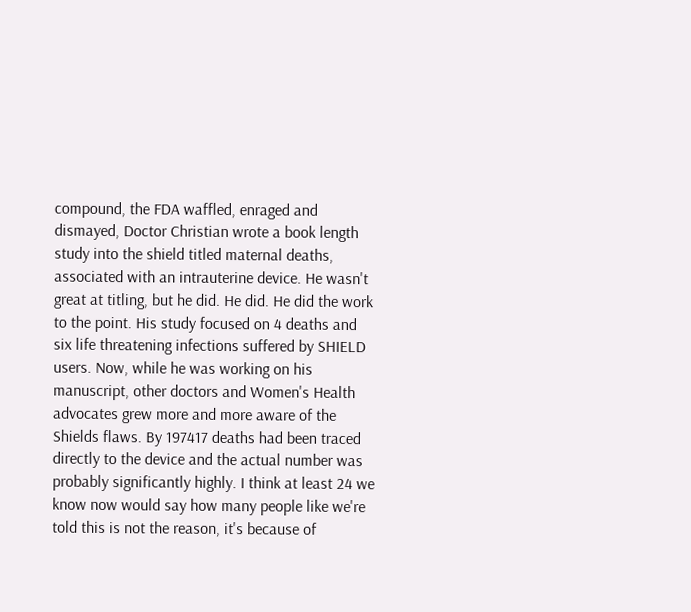compound, the FDA waffled, enraged and dismayed, Doctor Christian wrote a book length study into the shield titled maternal deaths, associated with an intrauterine device. He wasn't great at titling, but he did. He did. He did the work to the point. His study focused on 4 deaths and six life threatening infections suffered by SHIELD users. Now, while he was working on his manuscript, other doctors and Women's Health advocates grew more and more aware of the Shields flaws. By 197417 deaths had been traced directly to the device and the actual number was probably significantly highly. I think at least 24 we know now would say how many people like we're told this is not the reason, it's because of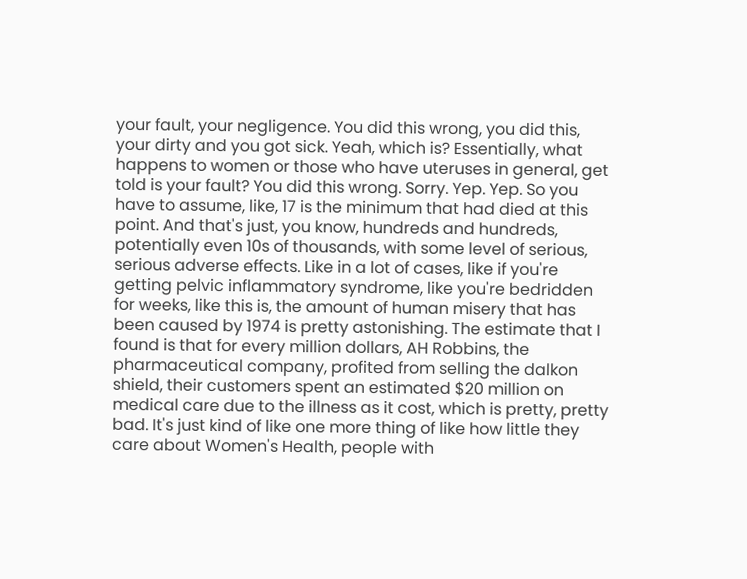your fault, your negligence. You did this wrong, you did this, your dirty and you got sick. Yeah, which is? Essentially, what happens to women or those who have uteruses in general, get told is your fault? You did this wrong. Sorry. Yep. Yep. So you have to assume, like, 17 is the minimum that had died at this point. And that's just, you know, hundreds and hundreds, potentially even 10s of thousands, with some level of serious, serious adverse effects. Like in a lot of cases, like if you're getting pelvic inflammatory syndrome, like you're bedridden for weeks, like this is, the amount of human misery that has been caused by 1974 is pretty astonishing. The estimate that I found is that for every million dollars, AH Robbins, the pharmaceutical company, profited from selling the dalkon shield, their customers spent an estimated $20 million on medical care due to the illness as it cost, which is pretty, pretty bad. It's just kind of like one more thing of like how little they care about Women's Health, people with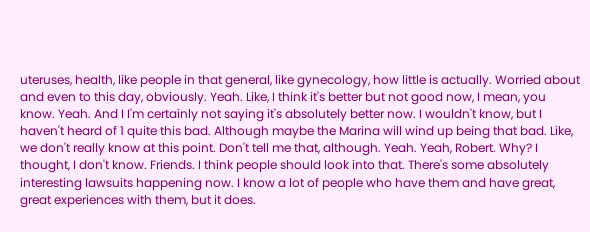uteruses, health, like people in that general, like gynecology, how little is actually. Worried about and even to this day, obviously. Yeah. Like, I think it's better but not good now, I mean, you know. Yeah. And I I'm certainly not saying it's absolutely better now. I wouldn't know, but I haven't heard of 1 quite this bad. Although maybe the Marina will wind up being that bad. Like, we don't really know at this point. Don't tell me that, although. Yeah. Yeah, Robert. Why? I thought, I don't know. Friends. I think people should look into that. There's some absolutely interesting lawsuits happening now. I know a lot of people who have them and have great, great experiences with them, but it does.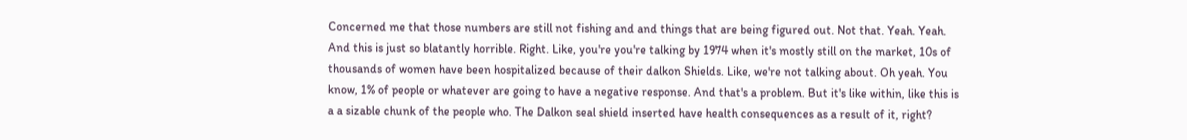Concerned me that those numbers are still not fishing and and things that are being figured out. Not that. Yeah. Yeah. And this is just so blatantly horrible. Right. Like, you're you're talking by 1974 when it's mostly still on the market, 10s of thousands of women have been hospitalized because of their dalkon Shields. Like, we're not talking about. Oh yeah. You know, 1% of people or whatever are going to have a negative response. And that's a problem. But it's like within, like this is a a sizable chunk of the people who. The Dalkon seal shield inserted have health consequences as a result of it, right?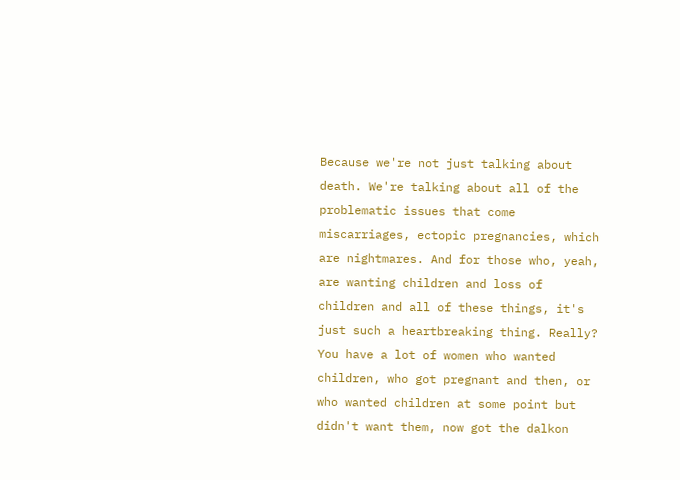Because we're not just talking about death. We're talking about all of the problematic issues that come miscarriages, ectopic pregnancies, which are nightmares. And for those who, yeah, are wanting children and loss of children and all of these things, it's just such a heartbreaking thing. Really? You have a lot of women who wanted children, who got pregnant and then, or who wanted children at some point but didn't want them, now got the dalkon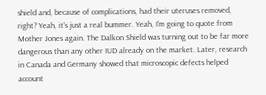shield and, because of complications, had their uteruses removed, right? Yeah, it's just a real bummer. Yeah, I'm going to quote from Mother Jones again. The Dalkon Shield was turning out to be far more dangerous than any other IUD already on the market. Later, research in Canada and Germany showed that microscopic defects helped account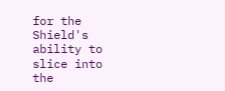for the Shield's ability to slice into the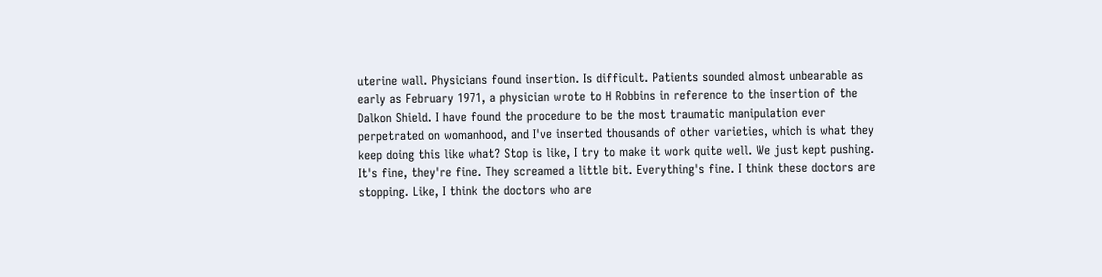uterine wall. Physicians found insertion. Is difficult. Patients sounded almost unbearable as early as February 1971, a physician wrote to H Robbins in reference to the insertion of the Dalkon Shield. I have found the procedure to be the most traumatic manipulation ever perpetrated on womanhood, and I've inserted thousands of other varieties, which is what they keep doing this like what? Stop is like, I try to make it work quite well. We just kept pushing. It's fine, they're fine. They screamed a little bit. Everything's fine. I think these doctors are stopping. Like, I think the doctors who are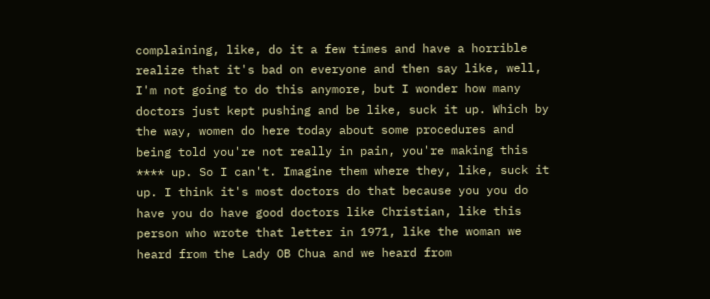complaining, like, do it a few times and have a horrible realize that it's bad on everyone and then say like, well, I'm not going to do this anymore, but I wonder how many doctors just kept pushing and be like, suck it up. Which by the way, women do here today about some procedures and being told you're not really in pain, you're making this **** up. So I can't. Imagine them where they, like, suck it up. I think it's most doctors do that because you you do have you do have good doctors like Christian, like this person who wrote that letter in 1971, like the woman we heard from the Lady OB Chua and we heard from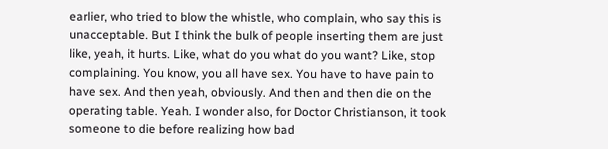earlier, who tried to blow the whistle, who complain, who say this is unacceptable. But I think the bulk of people inserting them are just like, yeah, it hurts. Like, what do you what do you want? Like, stop complaining. You know, you all have sex. You have to have pain to have sex. And then yeah, obviously. And then and then die on the operating table. Yeah. I wonder also, for Doctor Christianson, it took someone to die before realizing how bad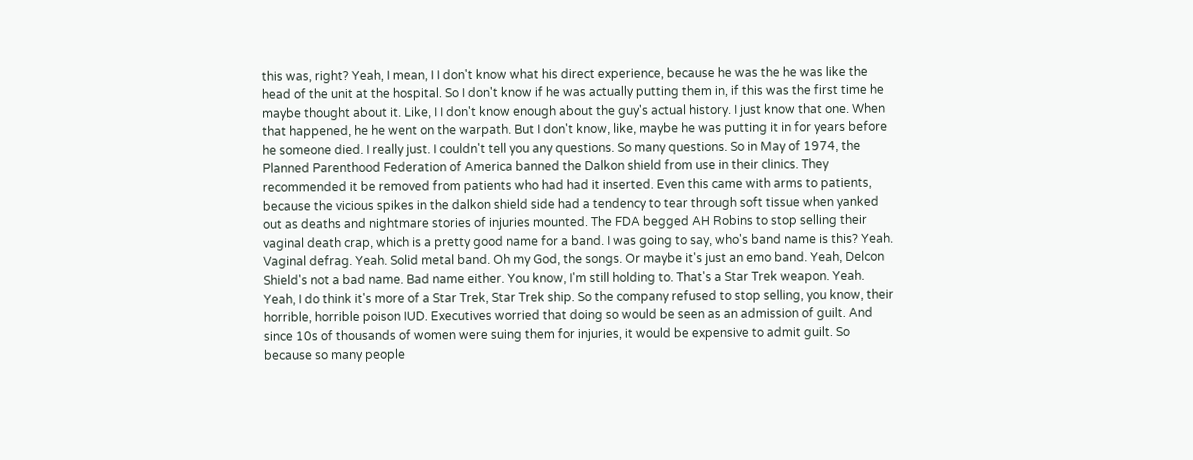this was, right? Yeah, I mean, I I don't know what his direct experience, because he was the he was like the head of the unit at the hospital. So I don't know if he was actually putting them in, if this was the first time he maybe thought about it. Like, I I don't know enough about the guy's actual history. I just know that one. When that happened, he he went on the warpath. But I don't know, like, maybe he was putting it in for years before he someone died. I really just. I couldn't tell you any questions. So many questions. So in May of 1974, the Planned Parenthood Federation of America banned the Dalkon shield from use in their clinics. They recommended it be removed from patients who had had it inserted. Even this came with arms to patients, because the vicious spikes in the dalkon shield side had a tendency to tear through soft tissue when yanked out as deaths and nightmare stories of injuries mounted. The FDA begged AH Robins to stop selling their vaginal death crap, which is a pretty good name for a band. I was going to say, who's band name is this? Yeah. Vaginal defrag. Yeah. Solid metal band. Oh my God, the songs. Or maybe it's just an emo band. Yeah, Delcon Shield's not a bad name. Bad name either. You know, I'm still holding to. That's a Star Trek weapon. Yeah. Yeah, I do think it's more of a Star Trek, Star Trek ship. So the company refused to stop selling, you know, their horrible, horrible poison IUD. Executives worried that doing so would be seen as an admission of guilt. And since 10s of thousands of women were suing them for injuries, it would be expensive to admit guilt. So because so many people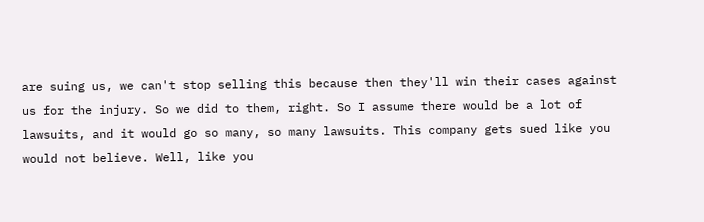are suing us, we can't stop selling this because then they'll win their cases against us for the injury. So we did to them, right. So I assume there would be a lot of lawsuits, and it would go so many, so many lawsuits. This company gets sued like you would not believe. Well, like you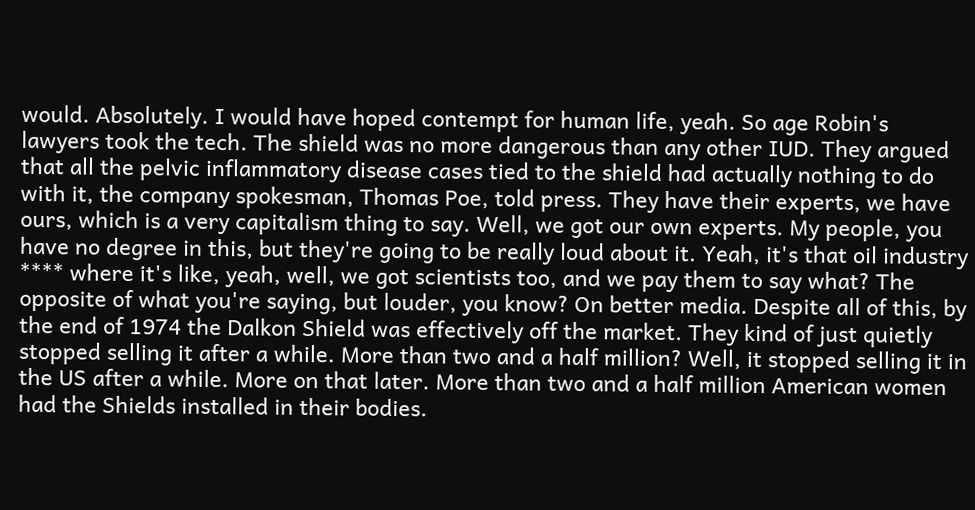would. Absolutely. I would have hoped contempt for human life, yeah. So age Robin's lawyers took the tech. The shield was no more dangerous than any other IUD. They argued that all the pelvic inflammatory disease cases tied to the shield had actually nothing to do with it, the company spokesman, Thomas Poe, told press. They have their experts, we have ours, which is a very capitalism thing to say. Well, we got our own experts. My people, you have no degree in this, but they're going to be really loud about it. Yeah, it's that oil industry **** where it's like, yeah, well, we got scientists too, and we pay them to say what? The opposite of what you're saying, but louder, you know? On better media. Despite all of this, by the end of 1974 the Dalkon Shield was effectively off the market. They kind of just quietly stopped selling it after a while. More than two and a half million? Well, it stopped selling it in the US after a while. More on that later. More than two and a half million American women had the Shields installed in their bodies.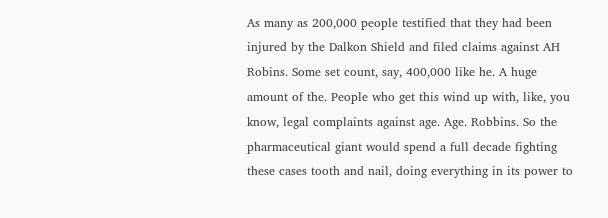As many as 200,000 people testified that they had been injured by the Dalkon Shield and filed claims against AH Robins. Some set count, say, 400,000 like he. A huge amount of the. People who get this wind up with, like, you know, legal complaints against age. Age. Robbins. So the pharmaceutical giant would spend a full decade fighting these cases tooth and nail, doing everything in its power to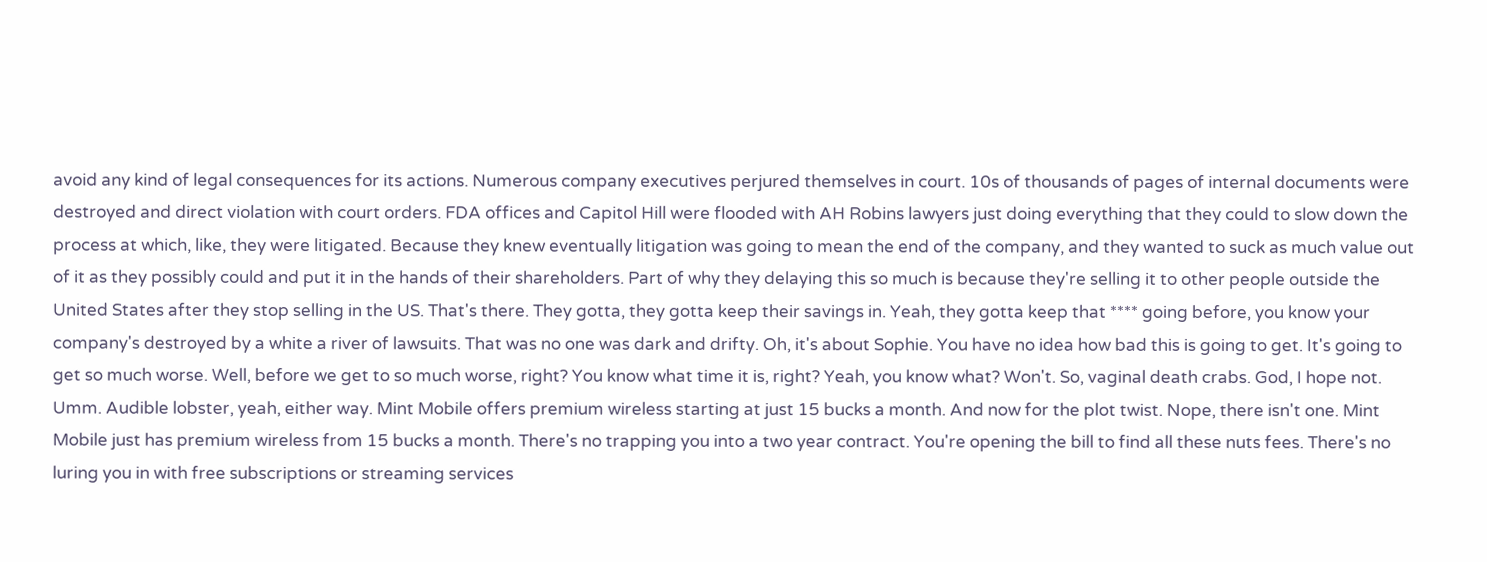avoid any kind of legal consequences for its actions. Numerous company executives perjured themselves in court. 10s of thousands of pages of internal documents were destroyed and direct violation with court orders. FDA offices and Capitol Hill were flooded with AH Robins lawyers just doing everything that they could to slow down the process at which, like, they were litigated. Because they knew eventually litigation was going to mean the end of the company, and they wanted to suck as much value out of it as they possibly could and put it in the hands of their shareholders. Part of why they delaying this so much is because they're selling it to other people outside the United States after they stop selling in the US. That's there. They gotta, they gotta keep their savings in. Yeah, they gotta keep that **** going before, you know your company's destroyed by a white a river of lawsuits. That was no one was dark and drifty. Oh, it's about Sophie. You have no idea how bad this is going to get. It's going to get so much worse. Well, before we get to so much worse, right? You know what time it is, right? Yeah, you know what? Won't. So, vaginal death crabs. God, I hope not. Umm. Audible lobster, yeah, either way. Mint Mobile offers premium wireless starting at just 15 bucks a month. And now for the plot twist. Nope, there isn't one. Mint Mobile just has premium wireless from 15 bucks a month. There's no trapping you into a two year contract. You're opening the bill to find all these nuts fees. There's no luring you in with free subscriptions or streaming services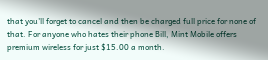that you'll forget to cancel and then be charged full price for none of that. For anyone who hates their phone Bill, Mint Mobile offers premium wireless for just $15.00 a month.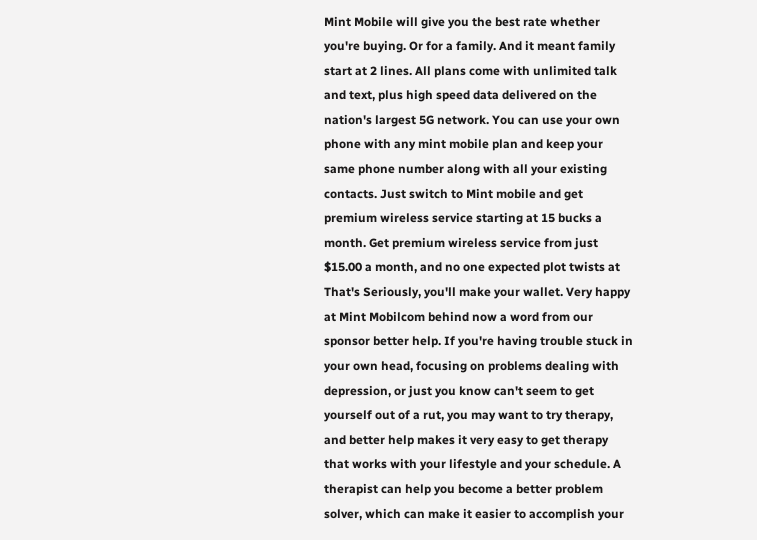Mint Mobile will give you the best rate whether you're buying. Or for a family. And it meant family start at 2 lines. All plans come with unlimited talk and text, plus high speed data delivered on the nation's largest 5G network. You can use your own phone with any mint mobile plan and keep your same phone number along with all your existing contacts. Just switch to Mint mobile and get premium wireless service starting at 15 bucks a month. Get premium wireless service from just $15.00 a month, and no one expected plot twists at That's Seriously, you'll make your wallet. Very happy at Mint Mobilcom behind now a word from our sponsor better help. If you're having trouble stuck in your own head, focusing on problems dealing with depression, or just you know can't seem to get yourself out of a rut, you may want to try therapy, and better help makes it very easy to get therapy that works with your lifestyle and your schedule. A therapist can help you become a better problem solver, which can make it easier to accomplish your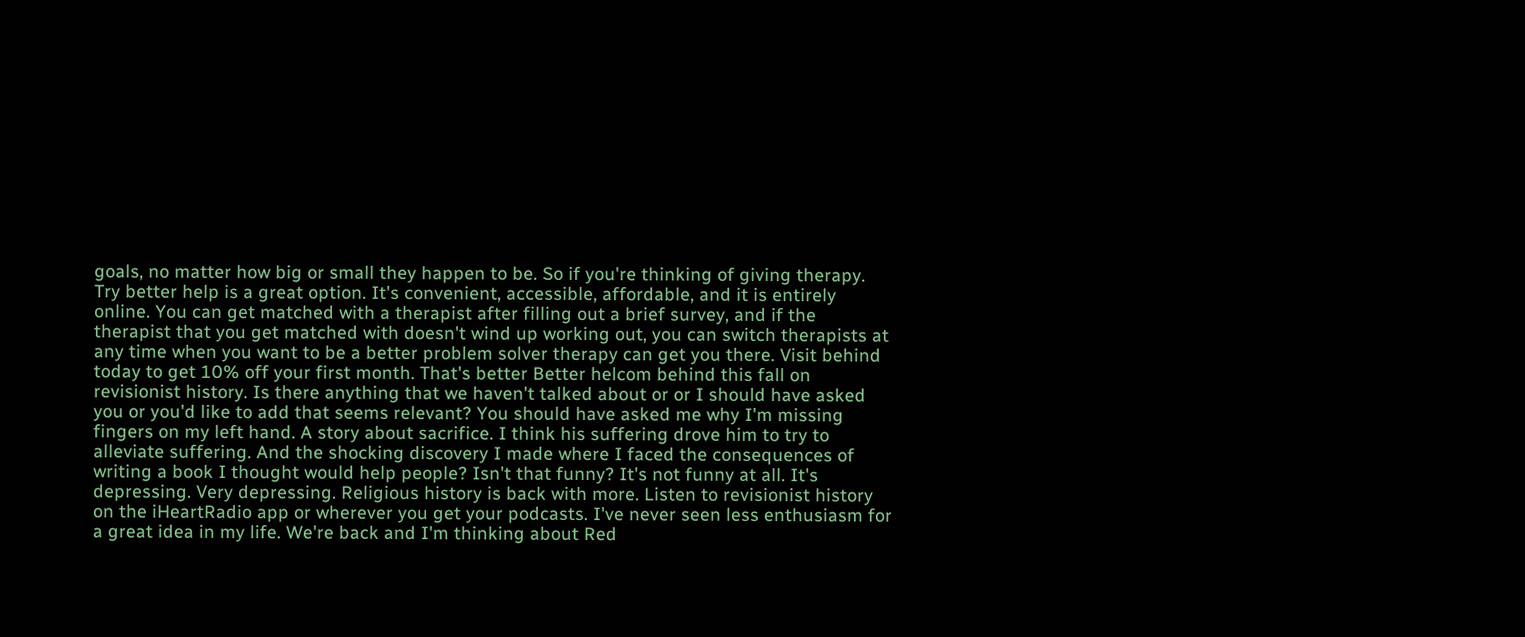goals, no matter how big or small they happen to be. So if you're thinking of giving therapy. Try better help is a great option. It's convenient, accessible, affordable, and it is entirely online. You can get matched with a therapist after filling out a brief survey, and if the therapist that you get matched with doesn't wind up working out, you can switch therapists at any time when you want to be a better problem solver therapy can get you there. Visit behind today to get 10% off your first month. That's better Better helcom behind this fall on revisionist history. Is there anything that we haven't talked about or or I should have asked you or you'd like to add that seems relevant? You should have asked me why I'm missing fingers on my left hand. A story about sacrifice. I think his suffering drove him to try to alleviate suffering. And the shocking discovery I made where I faced the consequences of writing a book I thought would help people? Isn't that funny? It's not funny at all. It's depressing. Very depressing. Religious history is back with more. Listen to revisionist history on the iHeartRadio app or wherever you get your podcasts. I've never seen less enthusiasm for a great idea in my life. We're back and I'm thinking about Red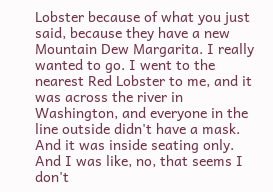Lobster because of what you just said, because they have a new Mountain Dew Margarita. I really wanted to go. I went to the nearest Red Lobster to me, and it was across the river in Washington, and everyone in the line outside didn't have a mask. And it was inside seating only. And I was like, no, that seems I don't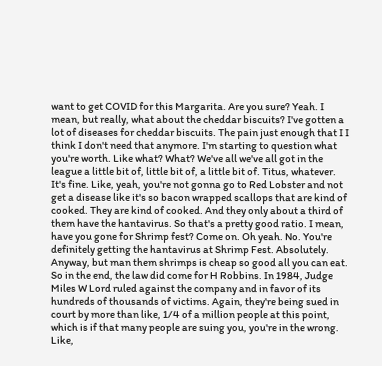want to get COVID for this Margarita. Are you sure? Yeah. I mean, but really, what about the cheddar biscuits? I've gotten a lot of diseases for cheddar biscuits. The pain just enough that I I think I don't need that anymore. I'm starting to question what you're worth. Like what? What? We've all we've all got in the league a little bit of, little bit of, a little bit of. Titus, whatever. It's fine. Like, yeah, you're not gonna go to Red Lobster and not get a disease like it's so bacon wrapped scallops that are kind of cooked. They are kind of cooked. And they only about a third of them have the hantavirus. So that's a pretty good ratio. I mean, have you gone for Shrimp fest? Come on. Oh yeah. No. You're definitely getting the hantavirus at Shrimp Fest. Absolutely. Anyway, but man them shrimps is cheap so good all you can eat. So in the end, the law did come for H Robbins. In 1984, Judge Miles W Lord ruled against the company and in favor of its hundreds of thousands of victims. Again, they're being sued in court by more than like, 1/4 of a million people at this point, which is if that many people are suing you, you're in the wrong. Like,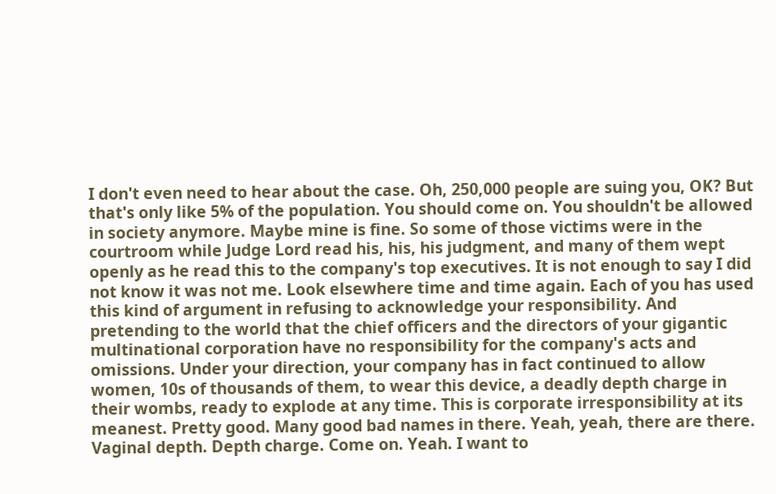I don't even need to hear about the case. Oh, 250,000 people are suing you, OK? But that's only like 5% of the population. You should come on. You shouldn't be allowed in society anymore. Maybe mine is fine. So some of those victims were in the courtroom while Judge Lord read his, his, his judgment, and many of them wept openly as he read this to the company's top executives. It is not enough to say I did not know it was not me. Look elsewhere time and time again. Each of you has used this kind of argument in refusing to acknowledge your responsibility. And pretending to the world that the chief officers and the directors of your gigantic multinational corporation have no responsibility for the company's acts and omissions. Under your direction, your company has in fact continued to allow women, 10s of thousands of them, to wear this device, a deadly depth charge in their wombs, ready to explode at any time. This is corporate irresponsibility at its meanest. Pretty good. Many good bad names in there. Yeah, yeah, there are there. Vaginal depth. Depth charge. Come on. Yeah. I want to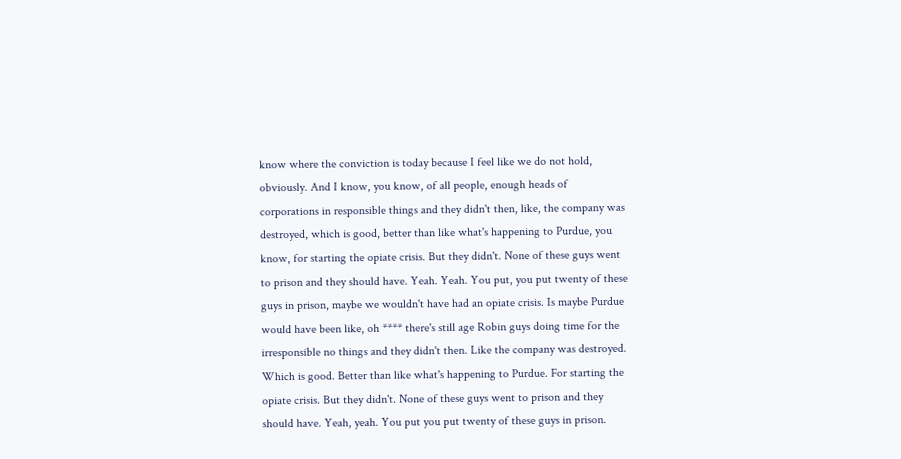know where the conviction is today because I feel like we do not hold, obviously. And I know, you know, of all people, enough heads of corporations in responsible things and they didn't then, like, the company was destroyed, which is good, better than like what's happening to Purdue, you know, for starting the opiate crisis. But they didn't. None of these guys went to prison and they should have. Yeah. Yeah. You put, you put twenty of these guys in prison, maybe we wouldn't have had an opiate crisis. Is maybe Purdue would have been like, oh **** there's still age Robin guys doing time for the irresponsible no things and they didn't then. Like the company was destroyed. Which is good. Better than like what's happening to Purdue. For starting the opiate crisis. But they didn't. None of these guys went to prison and they should have. Yeah, yeah. You put you put twenty of these guys in prison.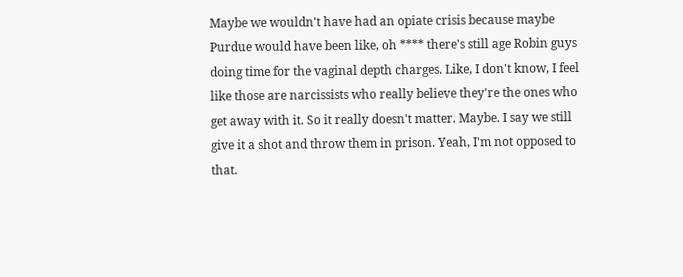Maybe we wouldn't have had an opiate crisis because maybe Purdue would have been like, oh **** there's still age Robin guys doing time for the vaginal depth charges. Like, I don't know, I feel like those are narcissists who really believe they're the ones who get away with it. So it really doesn't matter. Maybe. I say we still give it a shot and throw them in prison. Yeah, I'm not opposed to that.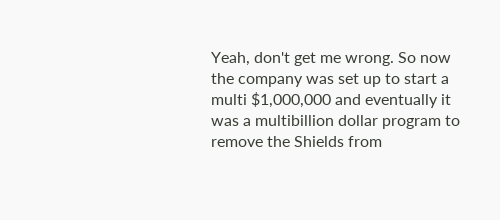Yeah, don't get me wrong. So now the company was set up to start a multi $1,000,000 and eventually it was a multibillion dollar program to remove the Shields from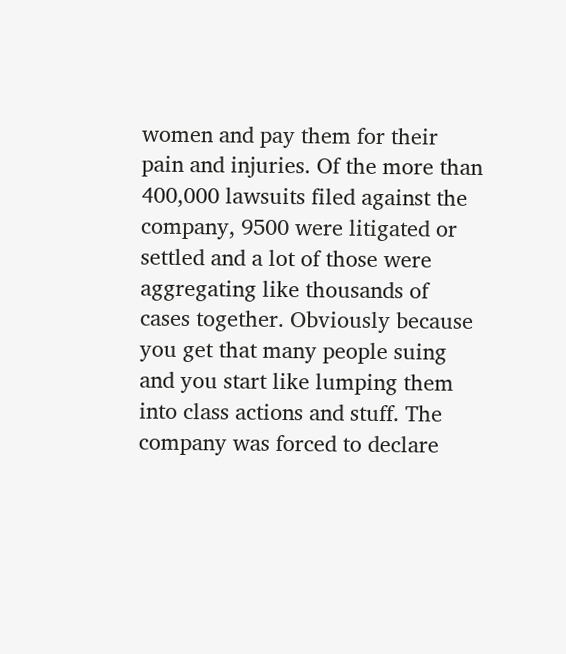women and pay them for their pain and injuries. Of the more than 400,000 lawsuits filed against the company, 9500 were litigated or settled and a lot of those were aggregating like thousands of cases together. Obviously because you get that many people suing and you start like lumping them into class actions and stuff. The company was forced to declare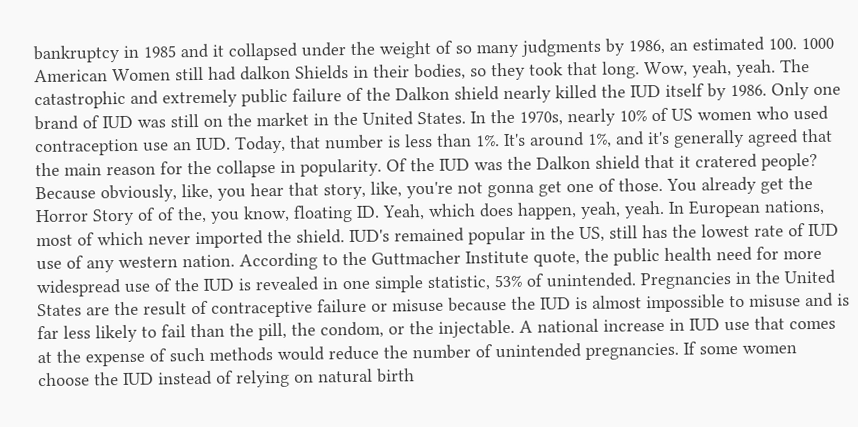bankruptcy in 1985 and it collapsed under the weight of so many judgments by 1986, an estimated 100. 1000 American Women still had dalkon Shields in their bodies, so they took that long. Wow, yeah, yeah. The catastrophic and extremely public failure of the Dalkon shield nearly killed the IUD itself by 1986. Only one brand of IUD was still on the market in the United States. In the 1970s, nearly 10% of US women who used contraception use an IUD. Today, that number is less than 1%. It's around 1%, and it's generally agreed that the main reason for the collapse in popularity. Of the IUD was the Dalkon shield that it cratered people? Because obviously, like, you hear that story, like, you're not gonna get one of those. You already get the Horror Story of of the, you know, floating ID. Yeah, which does happen, yeah, yeah. In European nations, most of which never imported the shield. IUD's remained popular in the US, still has the lowest rate of IUD use of any western nation. According to the Guttmacher Institute quote, the public health need for more widespread use of the IUD is revealed in one simple statistic, 53% of unintended. Pregnancies in the United States are the result of contraceptive failure or misuse because the IUD is almost impossible to misuse and is far less likely to fail than the pill, the condom, or the injectable. A national increase in IUD use that comes at the expense of such methods would reduce the number of unintended pregnancies. If some women choose the IUD instead of relying on natural birth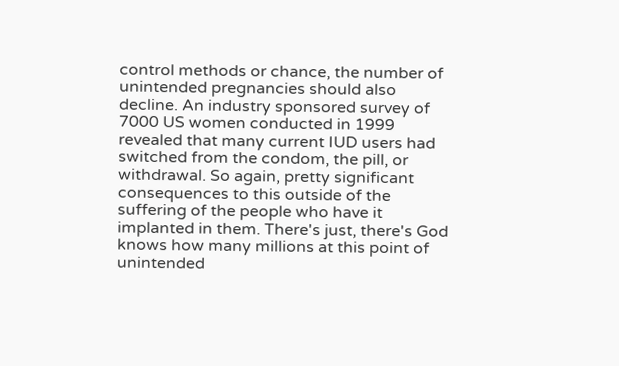control methods or chance, the number of unintended pregnancies should also decline. An industry sponsored survey of 7000 US women conducted in 1999 revealed that many current IUD users had switched from the condom, the pill, or withdrawal. So again, pretty significant consequences to this outside of the suffering of the people who have it implanted in them. There's just, there's God knows how many millions at this point of unintended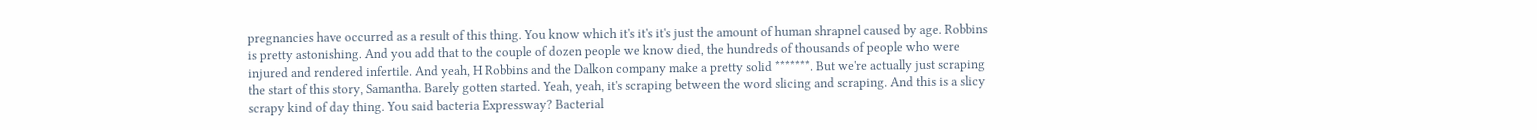pregnancies have occurred as a result of this thing. You know which it's it's it's just the amount of human shrapnel caused by age. Robbins is pretty astonishing. And you add that to the couple of dozen people we know died, the hundreds of thousands of people who were injured and rendered infertile. And yeah, H Robbins and the Dalkon company make a pretty solid *******. But we're actually just scraping the start of this story, Samantha. Barely gotten started. Yeah, yeah, it's scraping between the word slicing and scraping. And this is a slicy scrapy kind of day thing. You said bacteria Expressway? Bacterial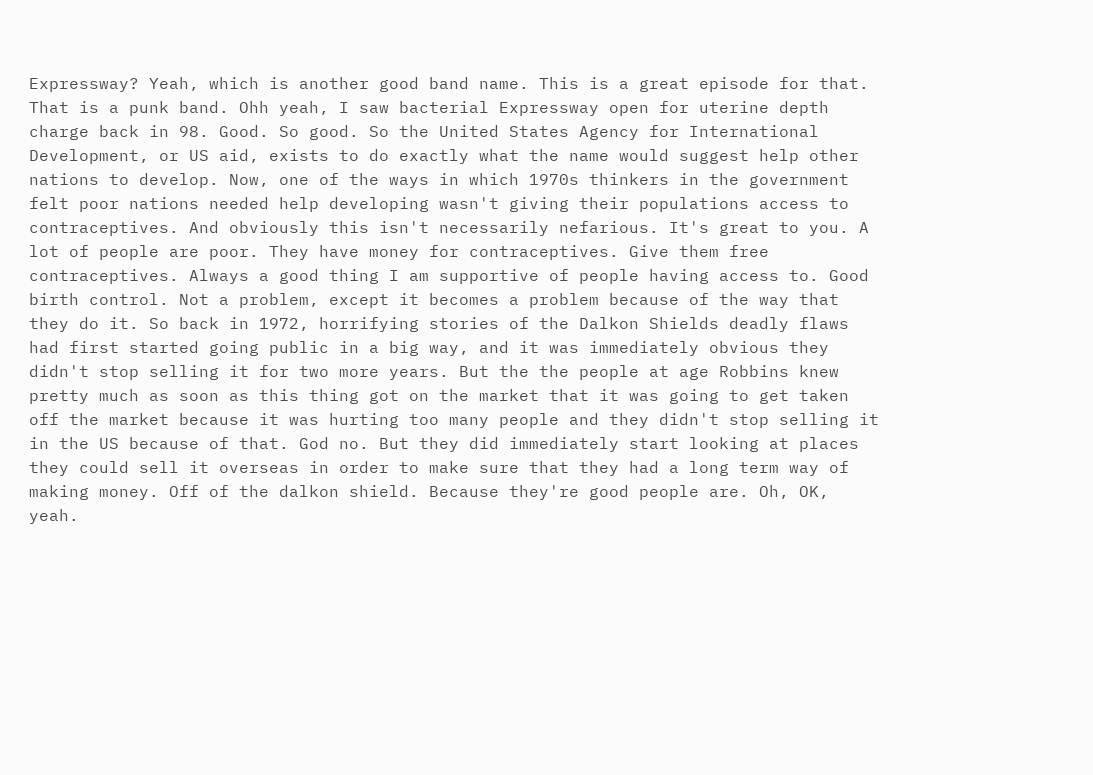Expressway? Yeah, which is another good band name. This is a great episode for that. That is a punk band. Ohh yeah, I saw bacterial Expressway open for uterine depth charge back in 98. Good. So good. So the United States Agency for International Development, or US aid, exists to do exactly what the name would suggest help other nations to develop. Now, one of the ways in which 1970s thinkers in the government felt poor nations needed help developing wasn't giving their populations access to contraceptives. And obviously this isn't necessarily nefarious. It's great to you. A lot of people are poor. They have money for contraceptives. Give them free contraceptives. Always a good thing I am supportive of people having access to. Good birth control. Not a problem, except it becomes a problem because of the way that they do it. So back in 1972, horrifying stories of the Dalkon Shields deadly flaws had first started going public in a big way, and it was immediately obvious they didn't stop selling it for two more years. But the the people at age Robbins knew pretty much as soon as this thing got on the market that it was going to get taken off the market because it was hurting too many people and they didn't stop selling it in the US because of that. God no. But they did immediately start looking at places they could sell it overseas in order to make sure that they had a long term way of making money. Off of the dalkon shield. Because they're good people are. Oh, OK, yeah.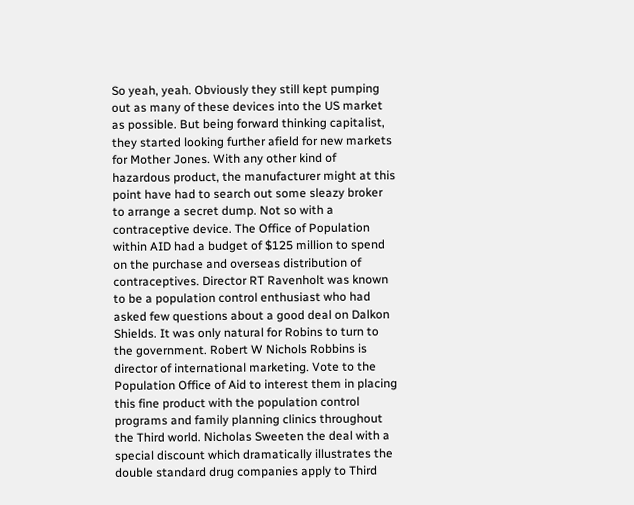So yeah, yeah. Obviously they still kept pumping out as many of these devices into the US market as possible. But being forward thinking capitalist, they started looking further afield for new markets for Mother Jones. With any other kind of hazardous product, the manufacturer might at this point have had to search out some sleazy broker to arrange a secret dump. Not so with a contraceptive device. The Office of Population within AID had a budget of $125 million to spend on the purchase and overseas distribution of contraceptives. Director RT Ravenholt was known to be a population control enthusiast who had asked few questions about a good deal on Dalkon Shields. It was only natural for Robins to turn to the government. Robert W Nichols Robbins is director of international marketing. Vote to the Population Office of Aid to interest them in placing this fine product with the population control programs and family planning clinics throughout the Third world. Nicholas Sweeten the deal with a special discount which dramatically illustrates the double standard drug companies apply to Third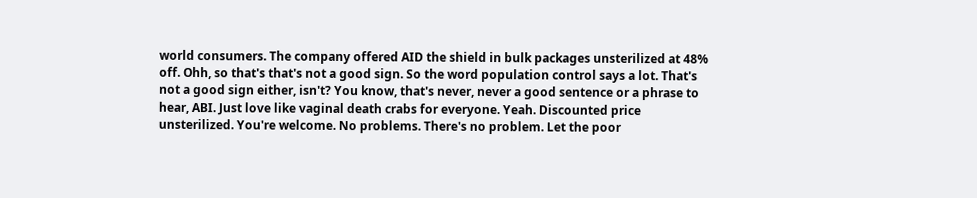world consumers. The company offered AID the shield in bulk packages unsterilized at 48% off. Ohh, so that's that's not a good sign. So the word population control says a lot. That's not a good sign either, isn't? You know, that's never, never a good sentence or a phrase to hear, ABI. Just love like vaginal death crabs for everyone. Yeah. Discounted price unsterilized. You're welcome. No problems. There's no problem. Let the poor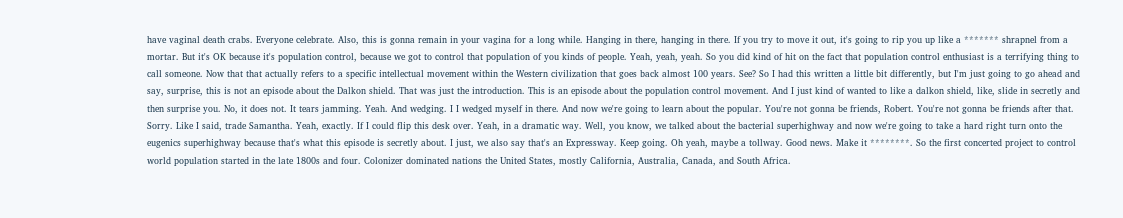have vaginal death crabs. Everyone celebrate. Also, this is gonna remain in your vagina for a long while. Hanging in there, hanging in there. If you try to move it out, it's going to rip you up like a ******* shrapnel from a mortar. But it's OK because it's population control, because we got to control that population of you kinds of people. Yeah, yeah, yeah. So you did kind of hit on the fact that population control enthusiast is a terrifying thing to call someone. Now that that actually refers to a specific intellectual movement within the Western civilization that goes back almost 100 years. See? So I had this written a little bit differently, but I'm just going to go ahead and say, surprise, this is not an episode about the Dalkon shield. That was just the introduction. This is an episode about the population control movement. And I just kind of wanted to like a dalkon shield, like, slide in secretly and then surprise you. No, it does not. It tears jamming. Yeah. And wedging. I I wedged myself in there. And now we're going to learn about the popular. You're not gonna be friends, Robert. You're not gonna be friends after that. Sorry. Like I said, trade Samantha. Yeah, exactly. If I could flip this desk over. Yeah, in a dramatic way. Well, you know, we talked about the bacterial superhighway and now we're going to take a hard right turn onto the eugenics superhighway because that's what this episode is secretly about. I just, we also say that's an Expressway. Keep going. Oh yeah, maybe a tollway. Good news. Make it ********. So the first concerted project to control world population started in the late 1800s and four. Colonizer dominated nations the United States, mostly California, Australia, Canada, and South Africa.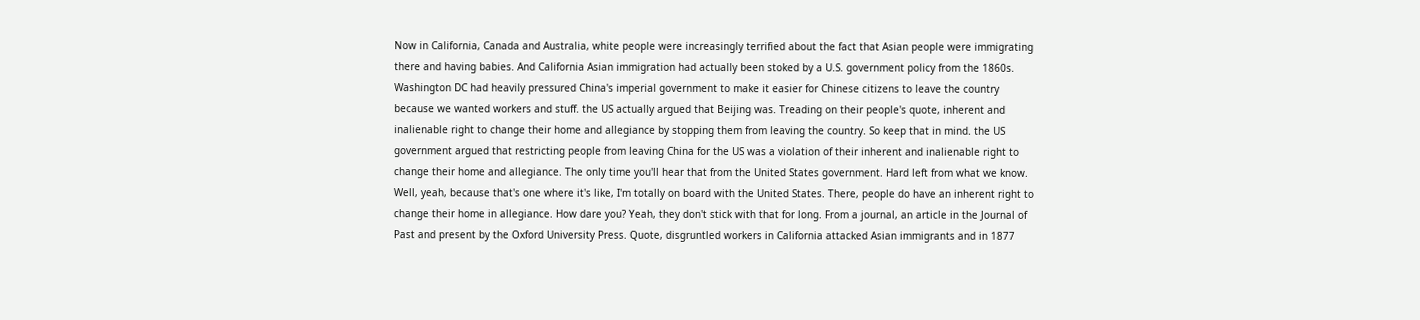Now in California, Canada and Australia, white people were increasingly terrified about the fact that Asian people were immigrating there and having babies. And California Asian immigration had actually been stoked by a U.S. government policy from the 1860s. Washington DC had heavily pressured China's imperial government to make it easier for Chinese citizens to leave the country because we wanted workers and stuff. the US actually argued that Beijing was. Treading on their people's quote, inherent and inalienable right to change their home and allegiance by stopping them from leaving the country. So keep that in mind. the US government argued that restricting people from leaving China for the US was a violation of their inherent and inalienable right to change their home and allegiance. The only time you'll hear that from the United States government. Hard left from what we know. Well, yeah, because that's one where it's like, I'm totally on board with the United States. There, people do have an inherent right to change their home in allegiance. How dare you? Yeah, they don't stick with that for long. From a journal, an article in the Journal of Past and present by the Oxford University Press. Quote, disgruntled workers in California attacked Asian immigrants and in 1877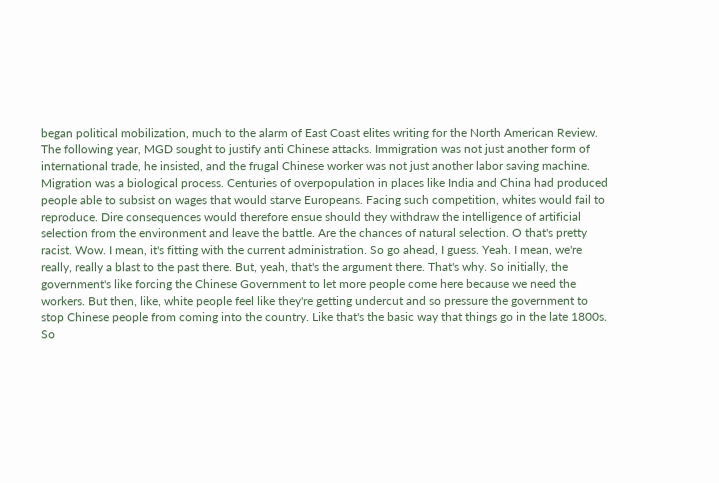began political mobilization, much to the alarm of East Coast elites writing for the North American Review. The following year, MGD sought to justify anti Chinese attacks. Immigration was not just another form of international trade, he insisted, and the frugal Chinese worker was not just another labor saving machine. Migration was a biological process. Centuries of overpopulation in places like India and China had produced people able to subsist on wages that would starve Europeans. Facing such competition, whites would fail to reproduce. Dire consequences would therefore ensue should they withdraw the intelligence of artificial selection from the environment and leave the battle. Are the chances of natural selection. O that's pretty racist. Wow. I mean, it's fitting with the current administration. So go ahead, I guess. Yeah. I mean, we're really, really a blast to the past there. But, yeah, that's the argument there. That's why. So initially, the government's like forcing the Chinese Government to let more people come here because we need the workers. But then, like, white people feel like they're getting undercut and so pressure the government to stop Chinese people from coming into the country. Like that's the basic way that things go in the late 1800s. So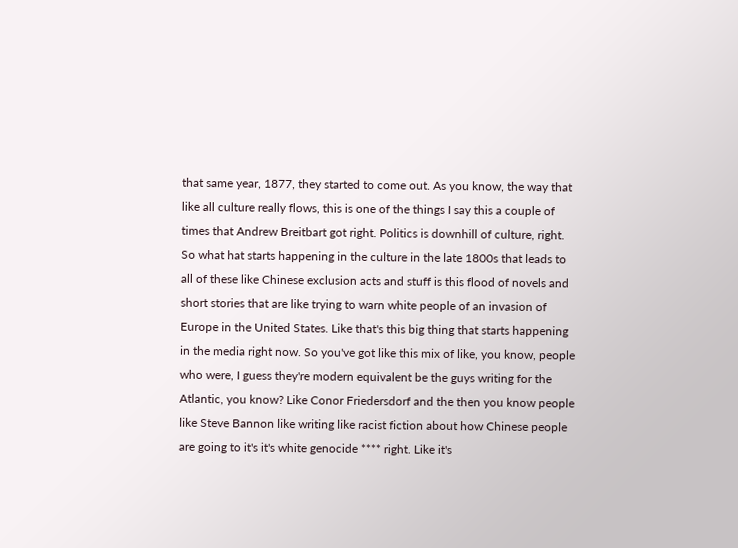that same year, 1877, they started to come out. As you know, the way that like all culture really flows, this is one of the things I say this a couple of times that Andrew Breitbart got right. Politics is downhill of culture, right. So what hat starts happening in the culture in the late 1800s that leads to all of these like Chinese exclusion acts and stuff is this flood of novels and short stories that are like trying to warn white people of an invasion of Europe in the United States. Like that's this big thing that starts happening in the media right now. So you've got like this mix of like, you know, people who were, I guess they're modern equivalent be the guys writing for the Atlantic, you know? Like Conor Friedersdorf and the then you know people like Steve Bannon like writing like racist fiction about how Chinese people are going to it's it's white genocide **** right. Like it's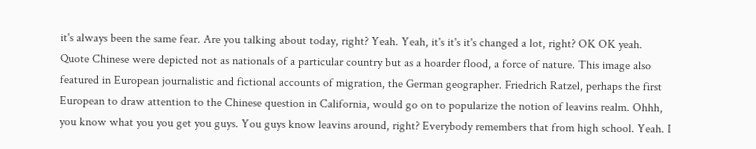it's always been the same fear. Are you talking about today, right? Yeah. Yeah, it's it's it's changed a lot, right? OK OK yeah. Quote Chinese were depicted not as nationals of a particular country but as a hoarder flood, a force of nature. This image also featured in European journalistic and fictional accounts of migration, the German geographer. Friedrich Ratzel, perhaps the first European to draw attention to the Chinese question in California, would go on to popularize the notion of leavins realm. Ohhh, you know what you you get you guys. You guys know leavins around, right? Everybody remembers that from high school. Yeah. I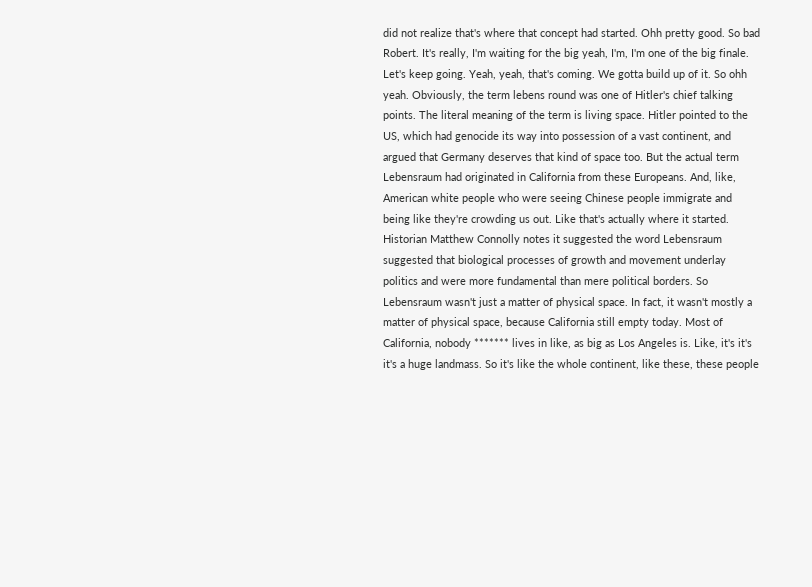did not realize that's where that concept had started. Ohh pretty good. So bad Robert. It's really, I'm waiting for the big yeah, I'm, I'm one of the big finale. Let's keep going. Yeah, yeah, that's coming. We gotta build up of it. So ohh yeah. Obviously, the term lebens round was one of Hitler's chief talking points. The literal meaning of the term is living space. Hitler pointed to the US, which had genocide its way into possession of a vast continent, and argued that Germany deserves that kind of space too. But the actual term Lebensraum had originated in California from these Europeans. And, like, American white people who were seeing Chinese people immigrate and being like they're crowding us out. Like that's actually where it started. Historian Matthew Connolly notes it suggested the word Lebensraum suggested that biological processes of growth and movement underlay politics and were more fundamental than mere political borders. So Lebensraum wasn't just a matter of physical space. In fact, it wasn't mostly a matter of physical space, because California still empty today. Most of California, nobody ******* lives in like, as big as Los Angeles is. Like, it's it's it's a huge landmass. So it's like the whole continent, like these, these people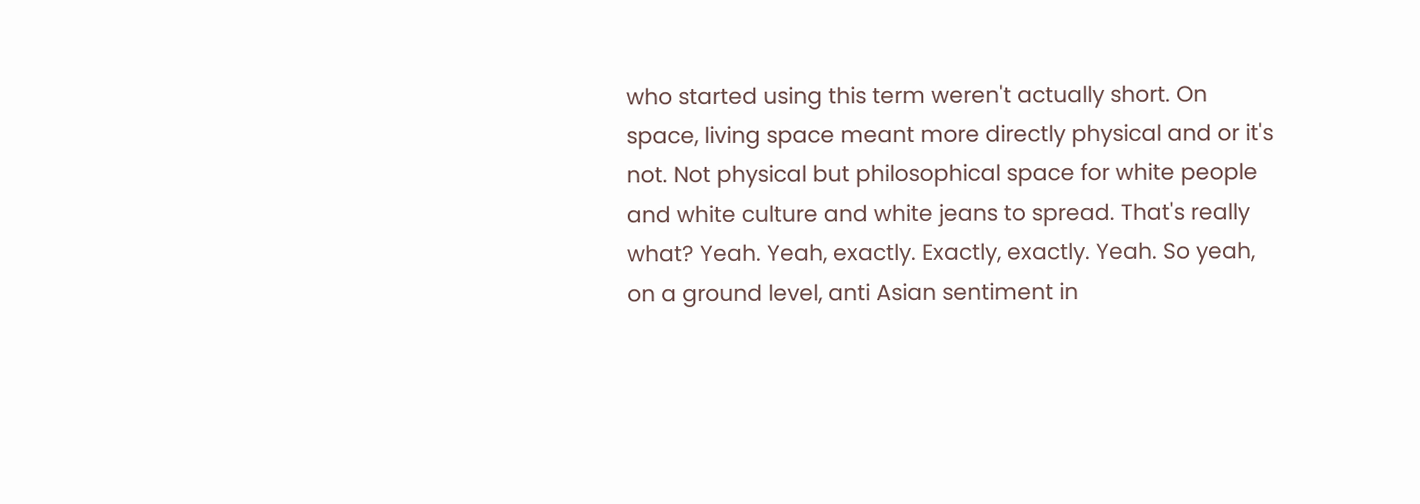who started using this term weren't actually short. On space, living space meant more directly physical and or it's not. Not physical but philosophical space for white people and white culture and white jeans to spread. That's really what? Yeah. Yeah, exactly. Exactly, exactly. Yeah. So yeah, on a ground level, anti Asian sentiment in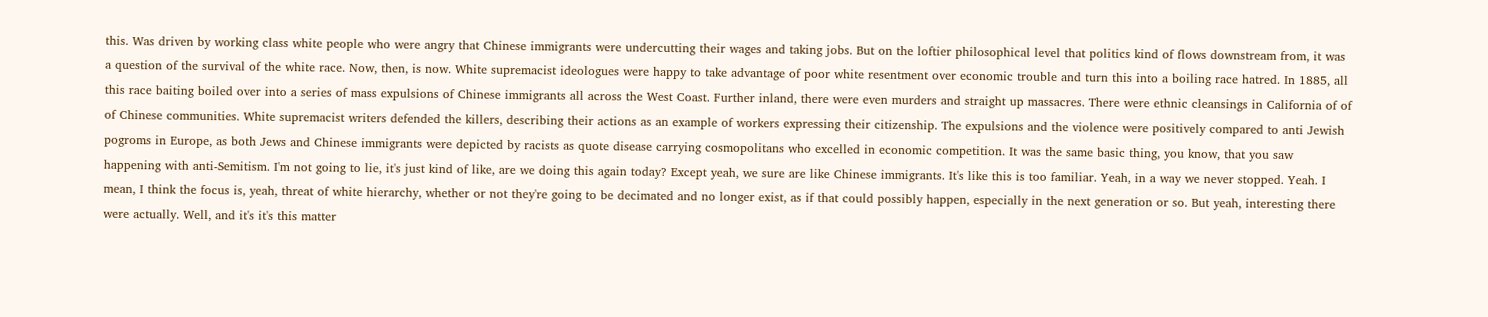this. Was driven by working class white people who were angry that Chinese immigrants were undercutting their wages and taking jobs. But on the loftier philosophical level that politics kind of flows downstream from, it was a question of the survival of the white race. Now, then, is now. White supremacist ideologues were happy to take advantage of poor white resentment over economic trouble and turn this into a boiling race hatred. In 1885, all this race baiting boiled over into a series of mass expulsions of Chinese immigrants all across the West Coast. Further inland, there were even murders and straight up massacres. There were ethnic cleansings in California of of of Chinese communities. White supremacist writers defended the killers, describing their actions as an example of workers expressing their citizenship. The expulsions and the violence were positively compared to anti Jewish pogroms in Europe, as both Jews and Chinese immigrants were depicted by racists as quote disease carrying cosmopolitans who excelled in economic competition. It was the same basic thing, you know, that you saw happening with anti-Semitism. I'm not going to lie, it's just kind of like, are we doing this again today? Except yeah, we sure are like Chinese immigrants. It's like this is too familiar. Yeah, in a way we never stopped. Yeah. I mean, I think the focus is, yeah, threat of white hierarchy, whether or not they're going to be decimated and no longer exist, as if that could possibly happen, especially in the next generation or so. But yeah, interesting there were actually. Well, and it's it's this matter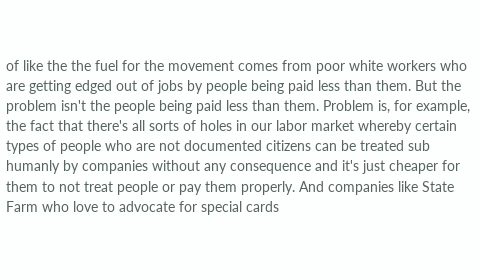of like the the fuel for the movement comes from poor white workers who are getting edged out of jobs by people being paid less than them. But the problem isn't the people being paid less than them. Problem is, for example, the fact that there's all sorts of holes in our labor market whereby certain types of people who are not documented citizens can be treated sub humanly by companies without any consequence and it's just cheaper for them to not treat people or pay them properly. And companies like State Farm who love to advocate for special cards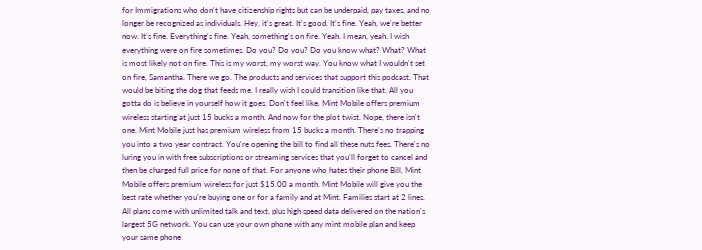for Immigrations who don't have citizenship rights but can be underpaid, pay taxes, and no longer be recognized as individuals. Hey, it's great. It's good. It's fine. Yeah, we're better now. It's fine. Everything's fine. Yeah, something's on fire. Yeah. I mean, yeah. I wish everything were on fire sometimes. Do you? Do you? Do you know what? What? What is most likely not on fire. This is my worst, my worst way. You know what I wouldn't set on fire, Samantha. There we go. The products and services that support this podcast. That would be biting the dog that feeds me. I really wish I could transition like that. All you gotta do is believe in yourself how it goes. Don't feel like. Mint Mobile offers premium wireless starting at just 15 bucks a month. And now for the plot twist. Nope, there isn't one. Mint Mobile just has premium wireless from 15 bucks a month. There's no trapping you into a two year contract. You're opening the bill to find all these nuts fees. There's no luring you in with free subscriptions or streaming services that you'll forget to cancel and then be charged full price for none of that. For anyone who hates their phone Bill, Mint Mobile offers premium wireless for just $15.00 a month. Mint Mobile will give you the best rate whether you're buying one or for a family and at Mint. Families start at 2 lines. All plans come with unlimited talk and text, plus high speed data delivered on the nation's largest 5G network. You can use your own phone with any mint mobile plan and keep your same phone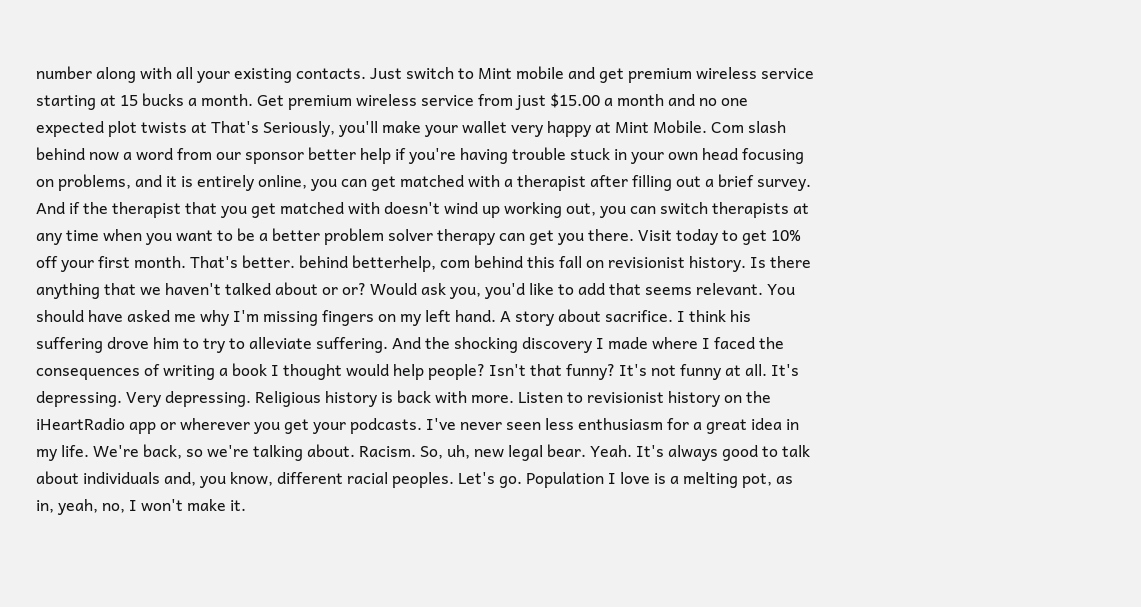number along with all your existing contacts. Just switch to Mint mobile and get premium wireless service starting at 15 bucks a month. Get premium wireless service from just $15.00 a month and no one expected plot twists at That's Seriously, you'll make your wallet very happy at Mint Mobile. Com slash behind now a word from our sponsor better help if you're having trouble stuck in your own head focusing on problems, and it is entirely online, you can get matched with a therapist after filling out a brief survey. And if the therapist that you get matched with doesn't wind up working out, you can switch therapists at any time when you want to be a better problem solver therapy can get you there. Visit today to get 10% off your first month. That's better. behind betterhelp, com behind this fall on revisionist history. Is there anything that we haven't talked about or or? Would ask you, you'd like to add that seems relevant. You should have asked me why I'm missing fingers on my left hand. A story about sacrifice. I think his suffering drove him to try to alleviate suffering. And the shocking discovery I made where I faced the consequences of writing a book I thought would help people? Isn't that funny? It's not funny at all. It's depressing. Very depressing. Religious history is back with more. Listen to revisionist history on the iHeartRadio app or wherever you get your podcasts. I've never seen less enthusiasm for a great idea in my life. We're back, so we're talking about. Racism. So, uh, new legal bear. Yeah. It's always good to talk about individuals and, you know, different racial peoples. Let's go. Population I love is a melting pot, as in, yeah, no, I won't make it.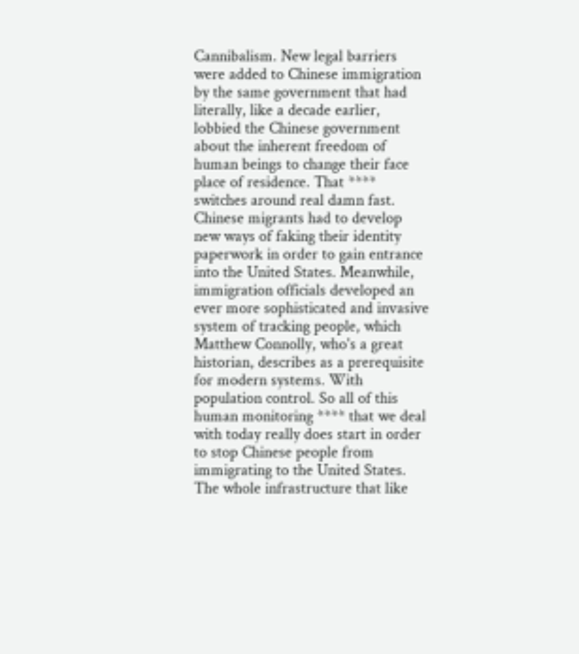Cannibalism. New legal barriers were added to Chinese immigration by the same government that had literally, like a decade earlier, lobbied the Chinese government about the inherent freedom of human beings to change their face place of residence. That **** switches around real damn fast. Chinese migrants had to develop new ways of faking their identity paperwork in order to gain entrance into the United States. Meanwhile, immigration officials developed an ever more sophisticated and invasive system of tracking people, which Matthew Connolly, who's a great historian, describes as a prerequisite for modern systems. With population control. So all of this human monitoring **** that we deal with today really does start in order to stop Chinese people from immigrating to the United States. The whole infrastructure that like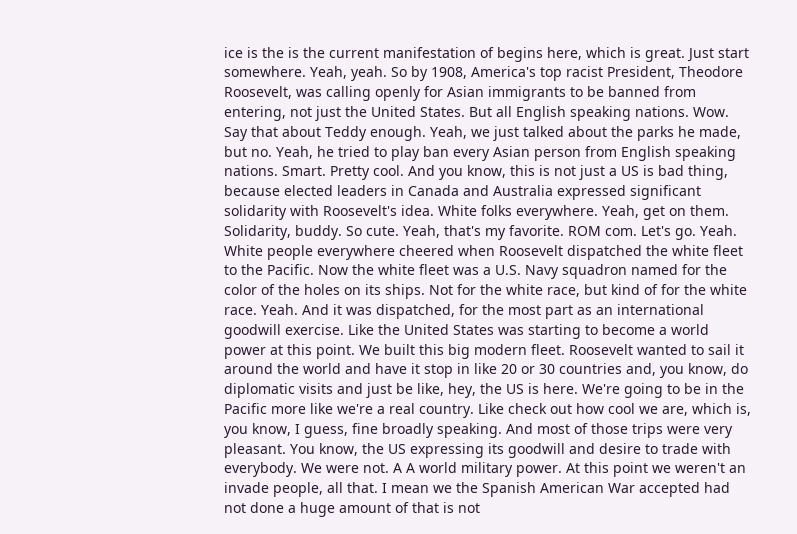ice is the is the current manifestation of begins here, which is great. Just start somewhere. Yeah, yeah. So by 1908, America's top racist President, Theodore Roosevelt, was calling openly for Asian immigrants to be banned from entering, not just the United States. But all English speaking nations. Wow. Say that about Teddy enough. Yeah, we just talked about the parks he made, but no. Yeah, he tried to play ban every Asian person from English speaking nations. Smart. Pretty cool. And you know, this is not just a US is bad thing, because elected leaders in Canada and Australia expressed significant solidarity with Roosevelt's idea. White folks everywhere. Yeah, get on them. Solidarity, buddy. So cute. Yeah, that's my favorite. ROM com. Let's go. Yeah. White people everywhere cheered when Roosevelt dispatched the white fleet to the Pacific. Now the white fleet was a U.S. Navy squadron named for the color of the holes on its ships. Not for the white race, but kind of for the white race. Yeah. And it was dispatched, for the most part as an international goodwill exercise. Like the United States was starting to become a world power at this point. We built this big modern fleet. Roosevelt wanted to sail it around the world and have it stop in like 20 or 30 countries and, you know, do diplomatic visits and just be like, hey, the US is here. We're going to be in the Pacific more like we're a real country. Like check out how cool we are, which is, you know, I guess, fine broadly speaking. And most of those trips were very pleasant. You know, the US expressing its goodwill and desire to trade with everybody. We were not. A A world military power. At this point we weren't an invade people, all that. I mean we the Spanish American War accepted had not done a huge amount of that is not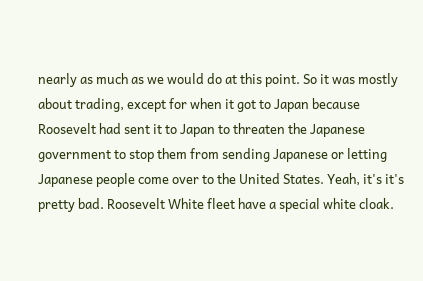nearly as much as we would do at this point. So it was mostly about trading, except for when it got to Japan because Roosevelt had sent it to Japan to threaten the Japanese government to stop them from sending Japanese or letting Japanese people come over to the United States. Yeah, it's it's pretty bad. Roosevelt White fleet have a special white cloak.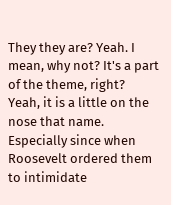They they are? Yeah. I mean, why not? It's a part of the theme, right? Yeah, it is a little on the nose that name. Especially since when Roosevelt ordered them to intimidate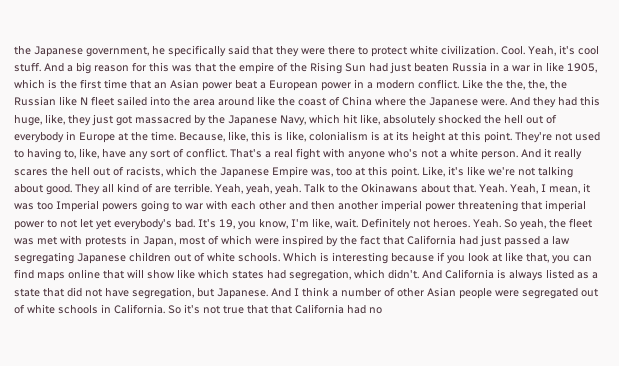the Japanese government, he specifically said that they were there to protect white civilization. Cool. Yeah, it's cool stuff. And a big reason for this was that the empire of the Rising Sun had just beaten Russia in a war in like 1905, which is the first time that an Asian power beat a European power in a modern conflict. Like the the, the, the Russian like N fleet sailed into the area around like the coast of China where the Japanese were. And they had this huge, like, they just got massacred by the Japanese Navy, which hit like, absolutely shocked the hell out of everybody in Europe at the time. Because, like, this is like, colonialism is at its height at this point. They're not used to having to, like, have any sort of conflict. That's a real fight with anyone who's not a white person. And it really scares the hell out of racists, which the Japanese Empire was, too at this point. Like, it's like we're not talking about good. They all kind of are terrible. Yeah, yeah, yeah. Talk to the Okinawans about that. Yeah. Yeah, I mean, it was too Imperial powers going to war with each other and then another imperial power threatening that imperial power to not let yet everybody's bad. It's 19, you know, I'm like, wait. Definitely not heroes. Yeah. So yeah, the fleet was met with protests in Japan, most of which were inspired by the fact that California had just passed a law segregating Japanese children out of white schools. Which is interesting because if you look at like that, you can find maps online that will show like which states had segregation, which didn't. And California is always listed as a state that did not have segregation, but Japanese. And I think a number of other Asian people were segregated out of white schools in California. So it's not true that that California had no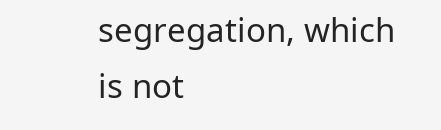segregation, which is not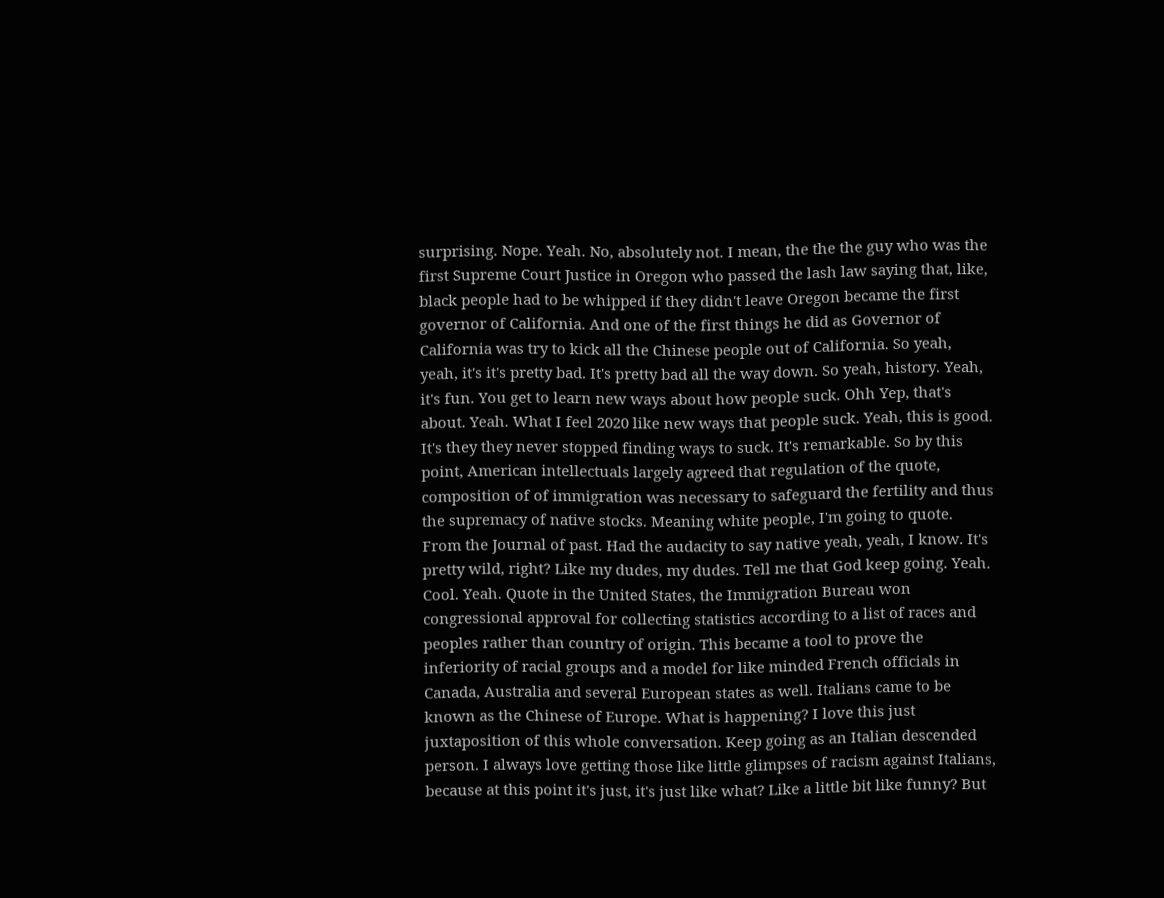surprising. Nope. Yeah. No, absolutely not. I mean, the the the guy who was the first Supreme Court Justice in Oregon who passed the lash law saying that, like, black people had to be whipped if they didn't leave Oregon became the first governor of California. And one of the first things he did as Governor of California was try to kick all the Chinese people out of California. So yeah, yeah, it's it's pretty bad. It's pretty bad all the way down. So yeah, history. Yeah, it's fun. You get to learn new ways about how people suck. Ohh Yep, that's about. Yeah. What I feel 2020 like new ways that people suck. Yeah, this is good. It's they they never stopped finding ways to suck. It's remarkable. So by this point, American intellectuals largely agreed that regulation of the quote, composition of of immigration was necessary to safeguard the fertility and thus the supremacy of native stocks. Meaning white people, I'm going to quote. From the Journal of past. Had the audacity to say native yeah, yeah, I know. It's pretty wild, right? Like my dudes, my dudes. Tell me that God keep going. Yeah. Cool. Yeah. Quote in the United States, the Immigration Bureau won congressional approval for collecting statistics according to a list of races and peoples rather than country of origin. This became a tool to prove the inferiority of racial groups and a model for like minded French officials in Canada, Australia and several European states as well. Italians came to be known as the Chinese of Europe. What is happening? I love this just juxtaposition of this whole conversation. Keep going as an Italian descended person. I always love getting those like little glimpses of racism against Italians, because at this point it's just, it's just like what? Like a little bit like funny? But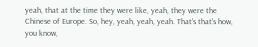yeah, that at the time they were like, yeah, they were the Chinese of Europe. So, hey, yeah, yeah, yeah. That's that's how, you know,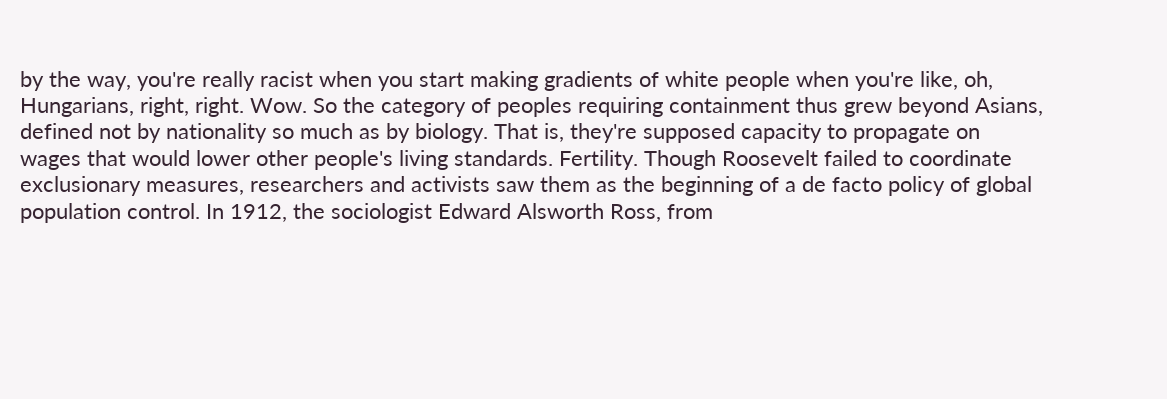by the way, you're really racist when you start making gradients of white people when you're like, oh, Hungarians, right, right. Wow. So the category of peoples requiring containment thus grew beyond Asians, defined not by nationality so much as by biology. That is, they're supposed capacity to propagate on wages that would lower other people's living standards. Fertility. Though Roosevelt failed to coordinate exclusionary measures, researchers and activists saw them as the beginning of a de facto policy of global population control. In 1912, the sociologist Edward Alsworth Ross, from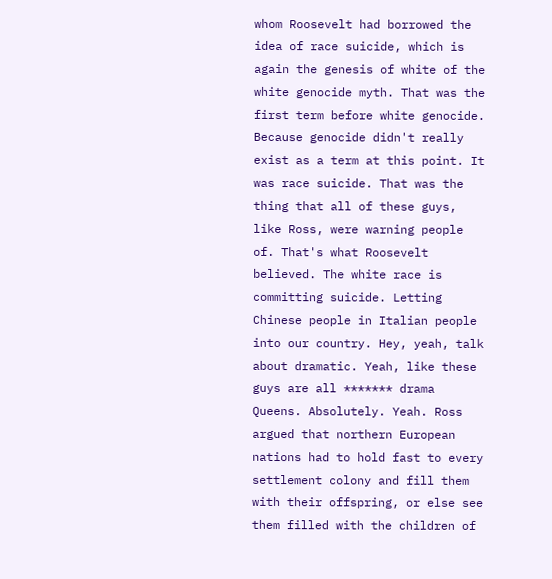whom Roosevelt had borrowed the idea of race suicide, which is again the genesis of white of the white genocide myth. That was the first term before white genocide. Because genocide didn't really exist as a term at this point. It was race suicide. That was the thing that all of these guys, like Ross, were warning people of. That's what Roosevelt believed. The white race is committing suicide. Letting Chinese people in Italian people into our country. Hey, yeah, talk about dramatic. Yeah, like these guys are all ******* drama Queens. Absolutely. Yeah. Ross argued that northern European nations had to hold fast to every settlement colony and fill them with their offspring, or else see them filled with the children of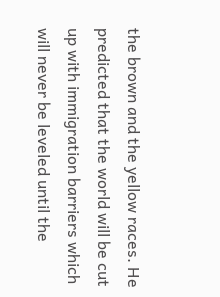the brown and the yellow races. He predicted that the world will be cut up with immigration barriers which will never be leveled until the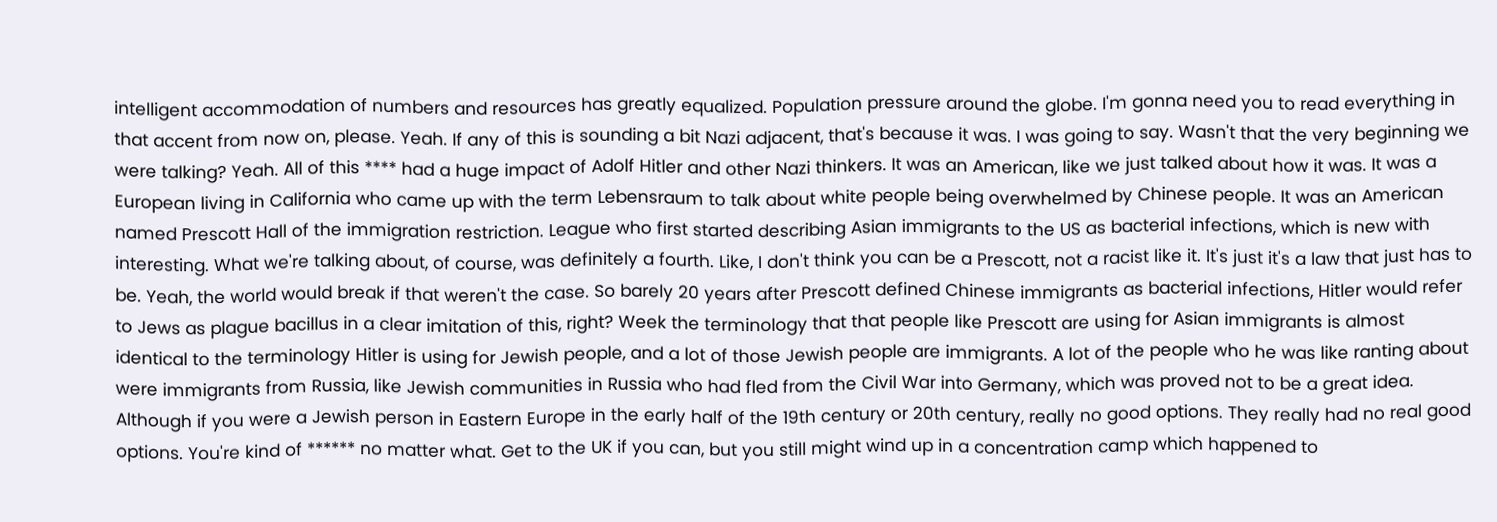intelligent accommodation of numbers and resources has greatly equalized. Population pressure around the globe. I'm gonna need you to read everything in that accent from now on, please. Yeah. If any of this is sounding a bit Nazi adjacent, that's because it was. I was going to say. Wasn't that the very beginning we were talking? Yeah. All of this **** had a huge impact of Adolf Hitler and other Nazi thinkers. It was an American, like we just talked about how it was. It was a European living in California who came up with the term Lebensraum to talk about white people being overwhelmed by Chinese people. It was an American named Prescott Hall of the immigration restriction. League who first started describing Asian immigrants to the US as bacterial infections, which is new with interesting. What we're talking about, of course, was definitely a fourth. Like, I don't think you can be a Prescott, not a racist like it. It's just it's a law that just has to be. Yeah, the world would break if that weren't the case. So barely 20 years after Prescott defined Chinese immigrants as bacterial infections, Hitler would refer to Jews as plague bacillus in a clear imitation of this, right? Week the terminology that that people like Prescott are using for Asian immigrants is almost identical to the terminology Hitler is using for Jewish people, and a lot of those Jewish people are immigrants. A lot of the people who he was like ranting about were immigrants from Russia, like Jewish communities in Russia who had fled from the Civil War into Germany, which was proved not to be a great idea. Although if you were a Jewish person in Eastern Europe in the early half of the 19th century or 20th century, really no good options. They really had no real good options. You're kind of ****** no matter what. Get to the UK if you can, but you still might wind up in a concentration camp which happened to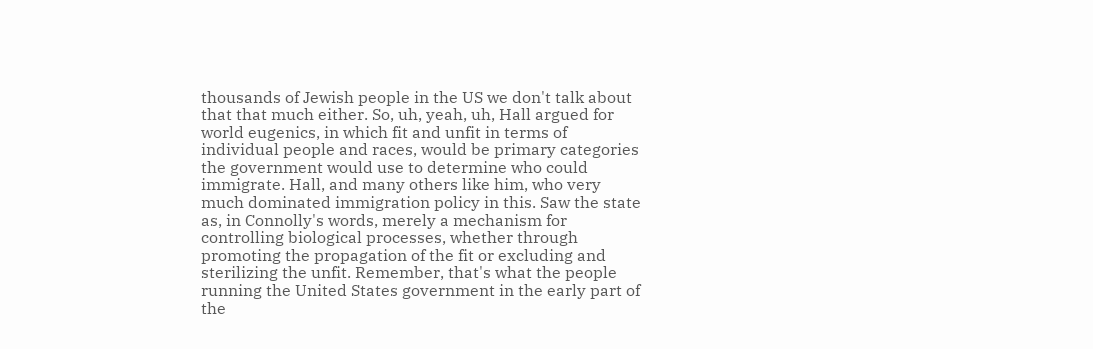thousands of Jewish people in the US we don't talk about that that much either. So, uh, yeah, uh, Hall argued for world eugenics, in which fit and unfit in terms of individual people and races, would be primary categories the government would use to determine who could immigrate. Hall, and many others like him, who very much dominated immigration policy in this. Saw the state as, in Connolly's words, merely a mechanism for controlling biological processes, whether through promoting the propagation of the fit or excluding and sterilizing the unfit. Remember, that's what the people running the United States government in the early part of the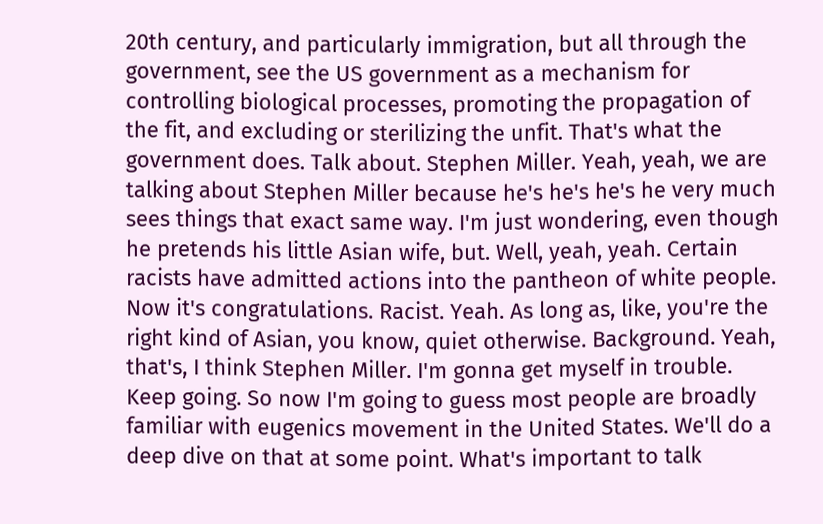20th century, and particularly immigration, but all through the government, see the US government as a mechanism for controlling biological processes, promoting the propagation of the fit, and excluding or sterilizing the unfit. That's what the government does. Talk about. Stephen Miller. Yeah, yeah, we are talking about Stephen Miller because he's he's he's he very much sees things that exact same way. I'm just wondering, even though he pretends his little Asian wife, but. Well, yeah, yeah. Certain racists have admitted actions into the pantheon of white people. Now it's congratulations. Racist. Yeah. As long as, like, you're the right kind of Asian, you know, quiet otherwise. Background. Yeah, that's, I think Stephen Miller. I'm gonna get myself in trouble. Keep going. So now I'm going to guess most people are broadly familiar with eugenics movement in the United States. We'll do a deep dive on that at some point. What's important to talk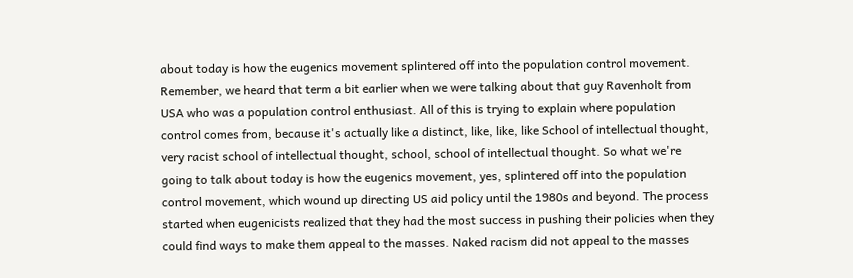about today is how the eugenics movement splintered off into the population control movement. Remember, we heard that term a bit earlier when we were talking about that guy Ravenholt from USA who was a population control enthusiast. All of this is trying to explain where population control comes from, because it's actually like a distinct, like, like, like School of intellectual thought, very racist school of intellectual thought, school, school of intellectual thought. So what we're going to talk about today is how the eugenics movement, yes, splintered off into the population control movement, which wound up directing US aid policy until the 1980s and beyond. The process started when eugenicists realized that they had the most success in pushing their policies when they could find ways to make them appeal to the masses. Naked racism did not appeal to the masses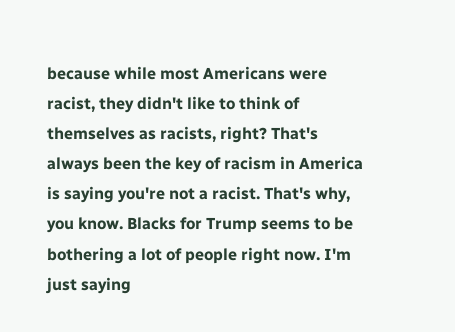because while most Americans were racist, they didn't like to think of themselves as racists, right? That's always been the key of racism in America is saying you're not a racist. That's why, you know. Blacks for Trump seems to be bothering a lot of people right now. I'm just saying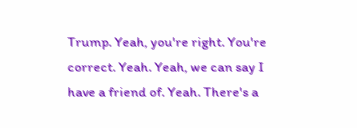Trump. Yeah, you're right. You're correct. Yeah. Yeah, we can say I have a friend of. Yeah. There's a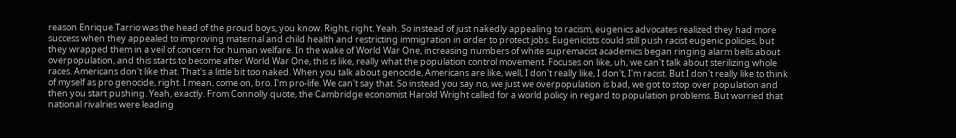reason Enrique Tarrio was the head of the proud boys, you know. Right, right. Yeah. So instead of just nakedly appealing to racism, eugenics advocates realized they had more success when they appealed to improving maternal and child health and restricting immigration in order to protect jobs. Eugenicists could still push racist eugenic policies, but they wrapped them in a veil of concern for human welfare. In the wake of World War One, increasing numbers of white supremacist academics began ringing alarm bells about overpopulation, and this starts to become after World War One, this is like, really what the population control movement. Focuses on like, uh, we can't talk about sterilizing whole races. Americans don't like that. That's a little bit too naked. When you talk about genocide, Americans are like, well, I don't really like, I don't, I'm racist. But I don't really like to think of myself as pro genocide, right. I mean, come on, bro. I'm pro-life. We can't say that. So instead you say no, we just we overpopulation is bad, we got to stop over population and then you start pushing. Yeah, exactly. From Connolly quote, the Cambridge economist Harold Wright called for a world policy in regard to population problems. But worried that national rivalries were leading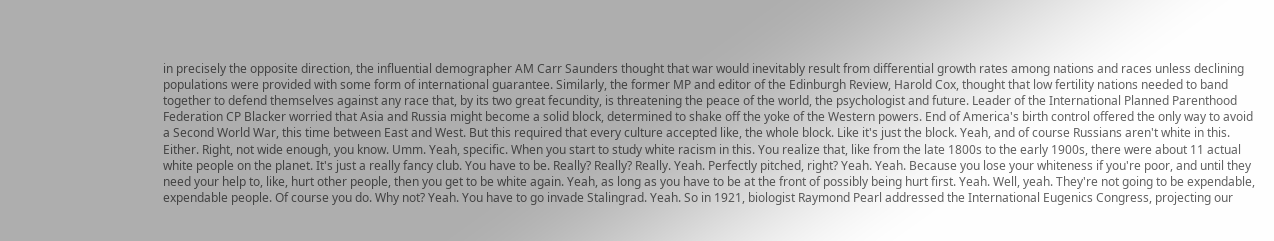in precisely the opposite direction, the influential demographer AM Carr Saunders thought that war would inevitably result from differential growth rates among nations and races unless declining populations were provided with some form of international guarantee. Similarly, the former MP and editor of the Edinburgh Review, Harold Cox, thought that low fertility nations needed to band together to defend themselves against any race that, by its two great fecundity, is threatening the peace of the world, the psychologist and future. Leader of the International Planned Parenthood Federation CP Blacker worried that Asia and Russia might become a solid block, determined to shake off the yoke of the Western powers. End of America's birth control offered the only way to avoid a Second World War, this time between East and West. But this required that every culture accepted like, the whole block. Like it's just the block. Yeah, and of course Russians aren't white in this. Either. Right, not wide enough, you know. Umm. Yeah, specific. When you start to study white racism in this. You realize that, like from the late 1800s to the early 1900s, there were about 11 actual white people on the planet. It's just a really fancy club. You have to be. Really? Really? Really. Yeah. Perfectly pitched, right? Yeah. Yeah. Because you lose your whiteness if you're poor, and until they need your help to, like, hurt other people, then you get to be white again. Yeah, as long as you have to be at the front of possibly being hurt first. Yeah. Well, yeah. They're not going to be expendable, expendable people. Of course you do. Why not? Yeah. You have to go invade Stalingrad. Yeah. So in 1921, biologist Raymond Pearl addressed the International Eugenics Congress, projecting our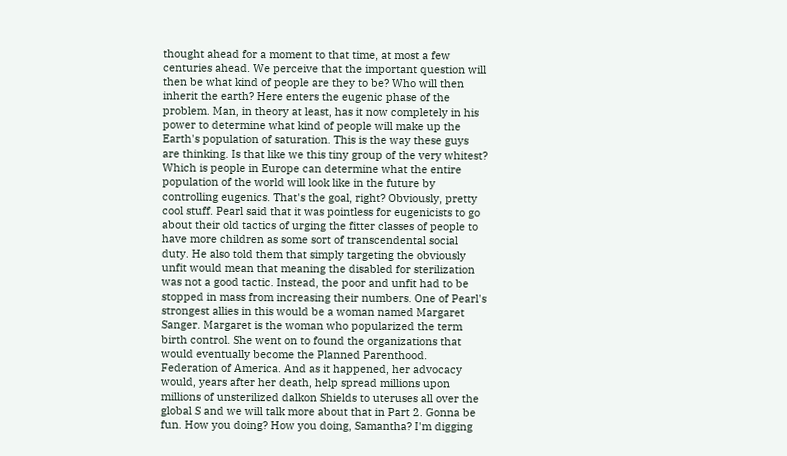thought ahead for a moment to that time, at most a few centuries ahead. We perceive that the important question will then be what kind of people are they to be? Who will then inherit the earth? Here enters the eugenic phase of the problem. Man, in theory at least, has it now completely in his power to determine what kind of people will make up the Earth's population of saturation. This is the way these guys are thinking. Is that like we this tiny group of the very whitest? Which is people in Europe can determine what the entire population of the world will look like in the future by controlling eugenics. That's the goal, right? Obviously, pretty cool stuff. Pearl said that it was pointless for eugenicists to go about their old tactics of urging the fitter classes of people to have more children as some sort of transcendental social duty. He also told them that simply targeting the obviously unfit would mean that meaning the disabled for sterilization was not a good tactic. Instead, the poor and unfit had to be stopped in mass from increasing their numbers. One of Pearl's strongest allies in this would be a woman named Margaret Sanger. Margaret is the woman who popularized the term birth control. She went on to found the organizations that would eventually become the Planned Parenthood. Federation of America. And as it happened, her advocacy would, years after her death, help spread millions upon millions of unsterilized dalkon Shields to uteruses all over the global S and we will talk more about that in Part 2. Gonna be fun. How you doing? How you doing, Samantha? I'm digging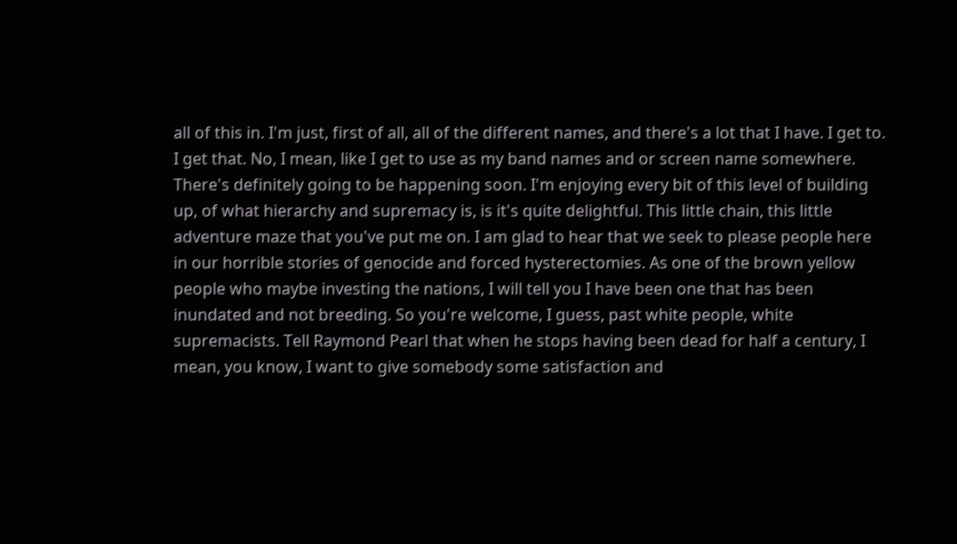all of this in. I'm just, first of all, all of the different names, and there's a lot that I have. I get to. I get that. No, I mean, like I get to use as my band names and or screen name somewhere. There's definitely going to be happening soon. I'm enjoying every bit of this level of building up, of what hierarchy and supremacy is, is it's quite delightful. This little chain, this little adventure maze that you've put me on. I am glad to hear that we seek to please people here in our horrible stories of genocide and forced hysterectomies. As one of the brown yellow people who maybe investing the nations, I will tell you I have been one that has been inundated and not breeding. So you're welcome, I guess, past white people, white supremacists. Tell Raymond Pearl that when he stops having been dead for half a century, I mean, you know, I want to give somebody some satisfaction and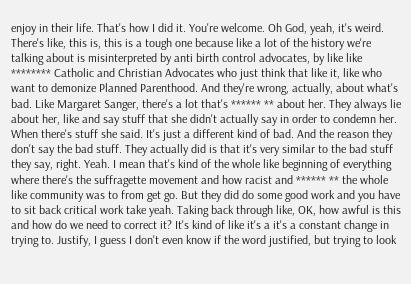enjoy in their life. That's how I did it. You're welcome. Oh God, yeah, it's weird. There's like, this is, this is a tough one because like a lot of the history we're talking about is misinterpreted by anti birth control advocates, by like like ******** Catholic and Christian Advocates who just think that like it, like who want to demonize Planned Parenthood. And they're wrong, actually, about what's bad. Like Margaret Sanger, there's a lot that's ****** ** about her. They always lie about her, like and say stuff that she didn't actually say in order to condemn her. When there's stuff she said. It's just a different kind of bad. And the reason they don't say the bad stuff. They actually did is that it's very similar to the bad stuff they say, right. Yeah. I mean that's kind of the whole like beginning of everything where there's the suffragette movement and how racist and ****** ** the whole like community was to from get go. But they did do some good work and you have to sit back critical work take yeah. Taking back through like, OK, how awful is this and how do we need to correct it? It's kind of like it's a it's a constant change in trying to. Justify, I guess I don't even know if the word justified, but trying to look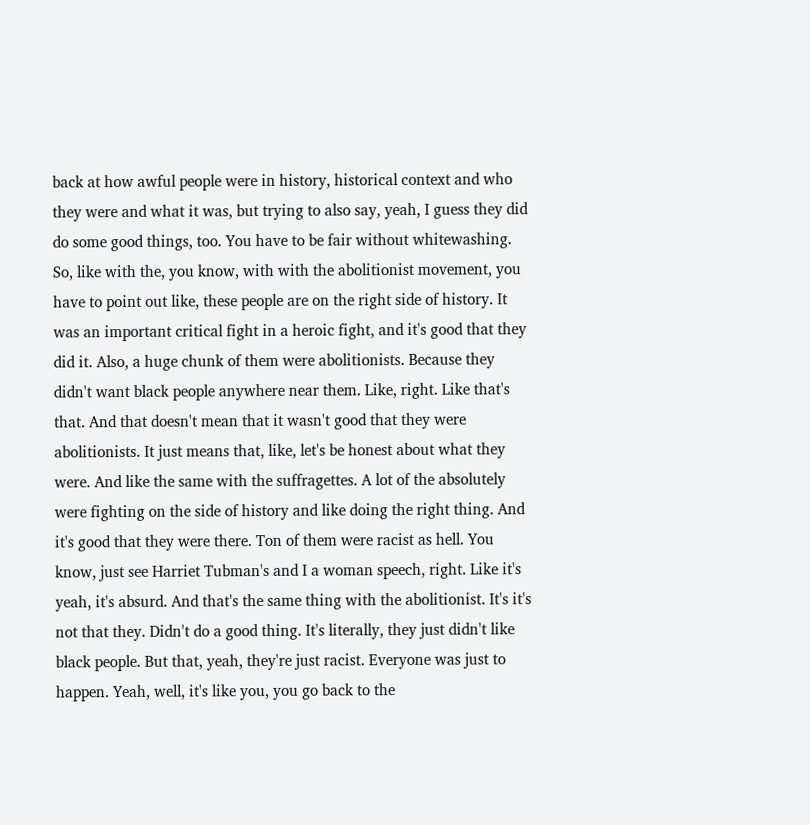back at how awful people were in history, historical context and who they were and what it was, but trying to also say, yeah, I guess they did do some good things, too. You have to be fair without whitewashing. So, like with the, you know, with with the abolitionist movement, you have to point out like, these people are on the right side of history. It was an important critical fight in a heroic fight, and it's good that they did it. Also, a huge chunk of them were abolitionists. Because they didn't want black people anywhere near them. Like, right. Like that's that. And that doesn't mean that it wasn't good that they were abolitionists. It just means that, like, let's be honest about what they were. And like the same with the suffragettes. A lot of the absolutely were fighting on the side of history and like doing the right thing. And it's good that they were there. Ton of them were racist as hell. You know, just see Harriet Tubman's and I a woman speech, right. Like it's yeah, it's absurd. And that's the same thing with the abolitionist. It's it's not that they. Didn't do a good thing. It's literally, they just didn't like black people. But that, yeah, they're just racist. Everyone was just to happen. Yeah, well, it's like you, you go back to the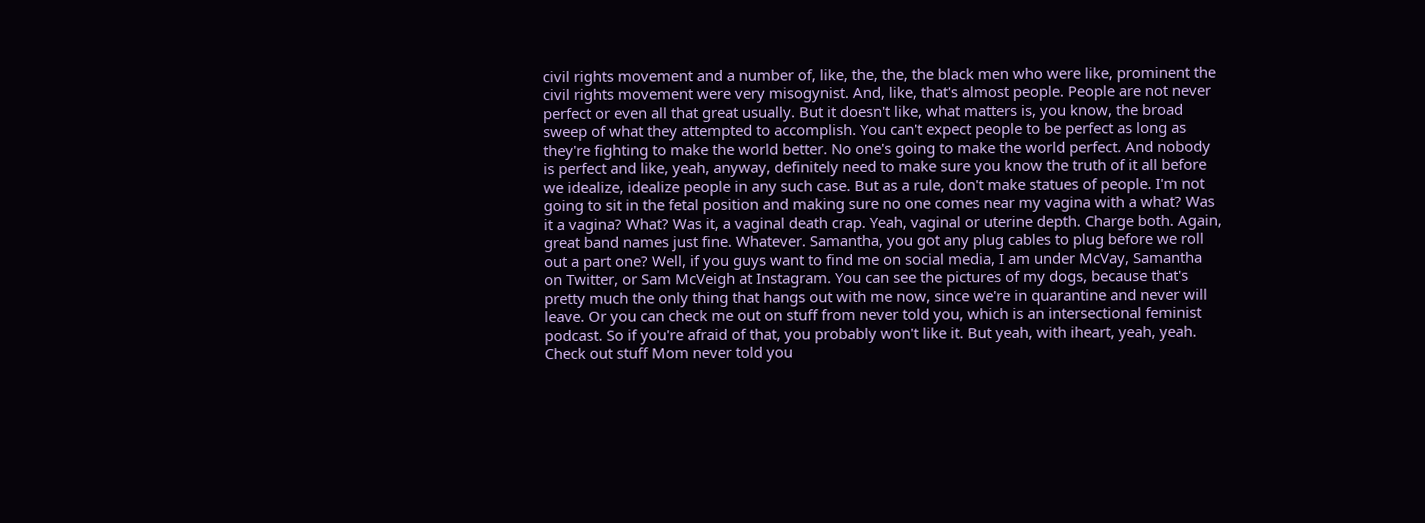civil rights movement and a number of, like, the, the, the black men who were like, prominent the civil rights movement were very misogynist. And, like, that's almost people. People are not never perfect or even all that great usually. But it doesn't like, what matters is, you know, the broad sweep of what they attempted to accomplish. You can't expect people to be perfect as long as they're fighting to make the world better. No one's going to make the world perfect. And nobody is perfect and like, yeah, anyway, definitely need to make sure you know the truth of it all before we idealize, idealize people in any such case. But as a rule, don't make statues of people. I'm not going to sit in the fetal position and making sure no one comes near my vagina with a what? Was it a vagina? What? Was it, a vaginal death crap. Yeah, vaginal or uterine depth. Charge both. Again, great band names just fine. Whatever. Samantha, you got any plug cables to plug before we roll out a part one? Well, if you guys want to find me on social media, I am under McVay, Samantha on Twitter, or Sam McVeigh at Instagram. You can see the pictures of my dogs, because that's pretty much the only thing that hangs out with me now, since we're in quarantine and never will leave. Or you can check me out on stuff from never told you, which is an intersectional feminist podcast. So if you're afraid of that, you probably won't like it. But yeah, with iheart, yeah, yeah. Check out stuff Mom never told you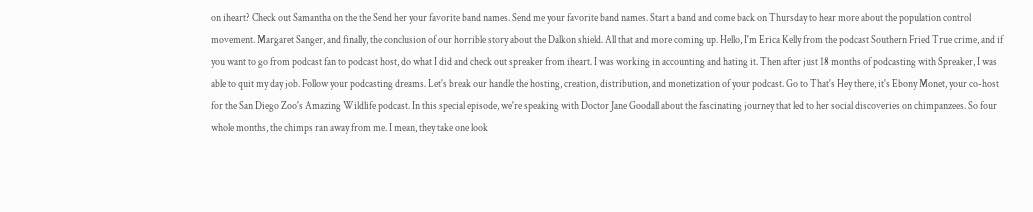on iheart? Check out Samantha on the the Send her your favorite band names. Send me your favorite band names. Start a band and come back on Thursday to hear more about the population control movement. Margaret Sanger, and finally, the conclusion of our horrible story about the Dalkon shield. All that and more coming up. Hello, I'm Erica Kelly from the podcast Southern Fried True crime, and if you want to go from podcast fan to podcast host, do what I did and check out spreaker from iheart. I was working in accounting and hating it. Then after just 18 months of podcasting with Spreaker, I was able to quit my day job. Follow your podcasting dreams. Let's break our handle the hosting, creation, distribution, and monetization of your podcast. Go to That's Hey there, it's Ebony Monet, your co-host for the San Diego Zoo's Amazing Wildlife podcast. In this special episode, we're speaking with Doctor Jane Goodall about the fascinating journey that led to her social discoveries on chimpanzees. So four whole months, the chimps ran away from me. I mean, they take one look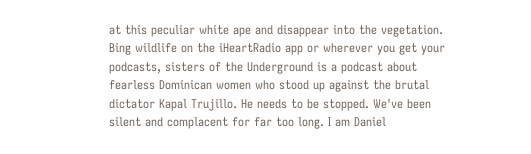at this peculiar white ape and disappear into the vegetation. Bing wildlife on the iHeartRadio app or wherever you get your podcasts, sisters of the Underground is a podcast about fearless Dominican women who stood up against the brutal dictator Kapal Trujillo. He needs to be stopped. We've been silent and complacent for far too long. I am Daniel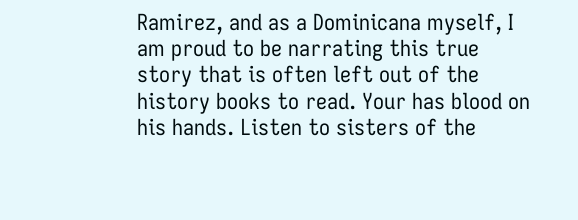Ramirez, and as a Dominicana myself, I am proud to be narrating this true story that is often left out of the history books to read. Your has blood on his hands. Listen to sisters of the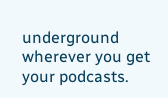underground wherever you get your podcasts.